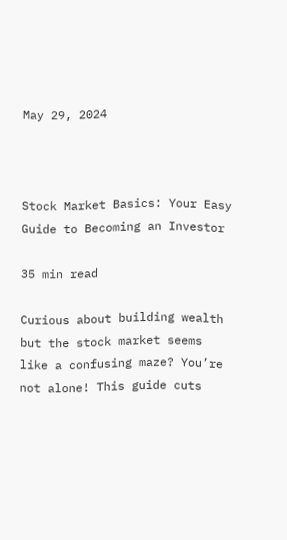May 29, 2024



Stock Market Basics: Your Easy Guide to Becoming an Investor

35 min read

Curious about building wealth but the stock market seems like a confusing maze? You’re not alone! This guide cuts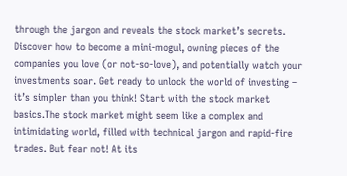through the jargon and reveals the stock market’s secrets. Discover how to become a mini-mogul, owning pieces of the companies you love (or not-so-love), and potentially watch your investments soar. Get ready to unlock the world of investing – it’s simpler than you think! Start with the stock market basics.The stock market might seem like a complex and intimidating world, filled with technical jargon and rapid-fire trades. But fear not! At its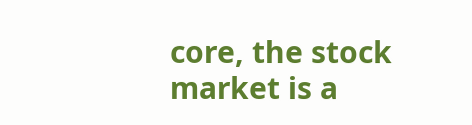core, the stock market is a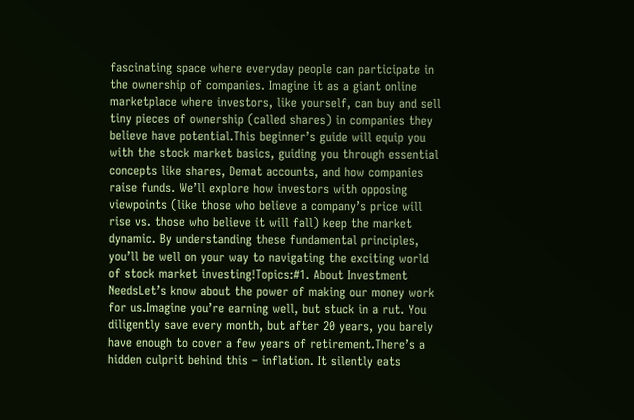fascinating space where everyday people can participate in the ownership of companies. Imagine it as a giant online marketplace where investors, like yourself, can buy and sell tiny pieces of ownership (called shares) in companies they believe have potential.This beginner’s guide will equip you with the stock market basics, guiding you through essential concepts like shares, Demat accounts, and how companies raise funds. We’ll explore how investors with opposing viewpoints (like those who believe a company’s price will rise vs. those who believe it will fall) keep the market dynamic. By understanding these fundamental principles, you’ll be well on your way to navigating the exciting world of stock market investing!Topics:#1. About Investment NeedsLet’s know about the power of making our money work for us.Imagine you’re earning well, but stuck in a rut. You diligently save every month, but after 20 years, you barely have enough to cover a few years of retirement.There’s a hidden culprit behind this – inflation. It silently eats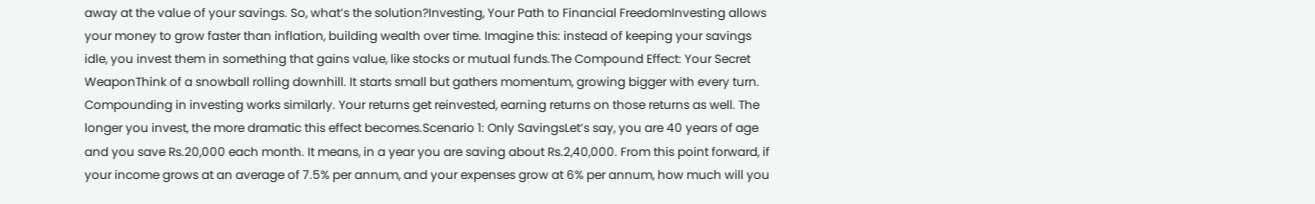away at the value of your savings. So, what’s the solution?Investing, Your Path to Financial FreedomInvesting allows your money to grow faster than inflation, building wealth over time. Imagine this: instead of keeping your savings idle, you invest them in something that gains value, like stocks or mutual funds.The Compound Effect: Your Secret WeaponThink of a snowball rolling downhill. It starts small but gathers momentum, growing bigger with every turn. Compounding in investing works similarly. Your returns get reinvested, earning returns on those returns as well. The longer you invest, the more dramatic this effect becomes.Scenario 1: Only SavingsLet’s say, you are 40 years of age and you save Rs.20,000 each month. It means, in a year you are saving about Rs.2,40,000. From this point forward, if your income grows at an average of 7.5% per annum, and your expenses grow at 6% per annum, how much will you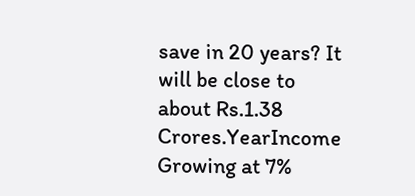save in 20 years? It will be close to about Rs.1.38 Crores.YearIncome Growing at 7%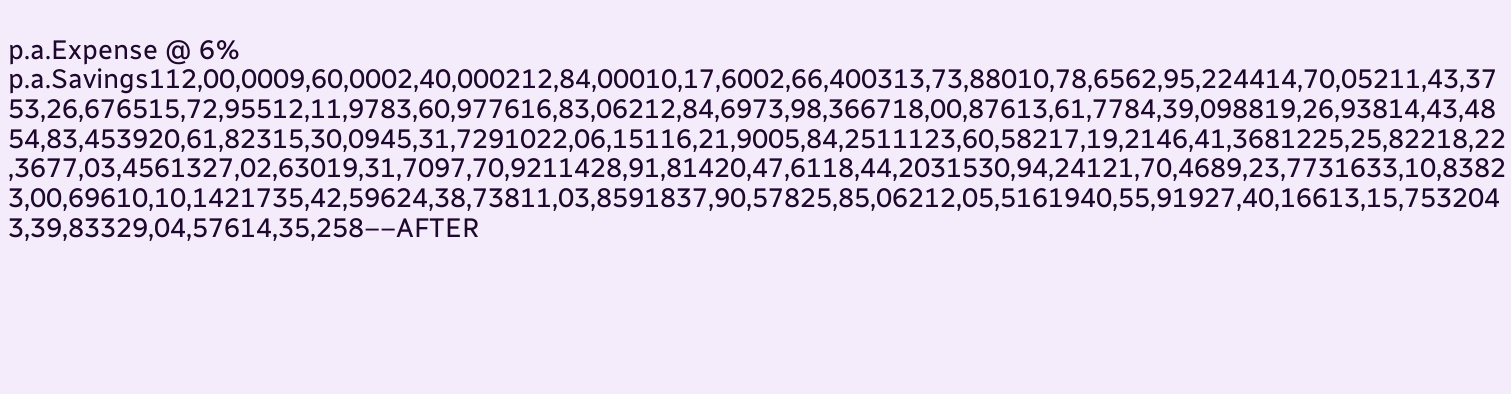p.a.Expense @ 6% p.a.Savings112,00,0009,60,0002,40,000212,84,00010,17,6002,66,400313,73,88010,78,6562,95,224414,70,05211,43,3753,26,676515,72,95512,11,9783,60,977616,83,06212,84,6973,98,366718,00,87613,61,7784,39,098819,26,93814,43,4854,83,453920,61,82315,30,0945,31,7291022,06,15116,21,9005,84,2511123,60,58217,19,2146,41,3681225,25,82218,22,3677,03,4561327,02,63019,31,7097,70,9211428,91,81420,47,6118,44,2031530,94,24121,70,4689,23,7731633,10,83823,00,69610,10,1421735,42,59624,38,73811,03,8591837,90,57825,85,06212,05,5161940,55,91927,40,16613,15,7532043,39,83329,04,57614,35,258––AFTER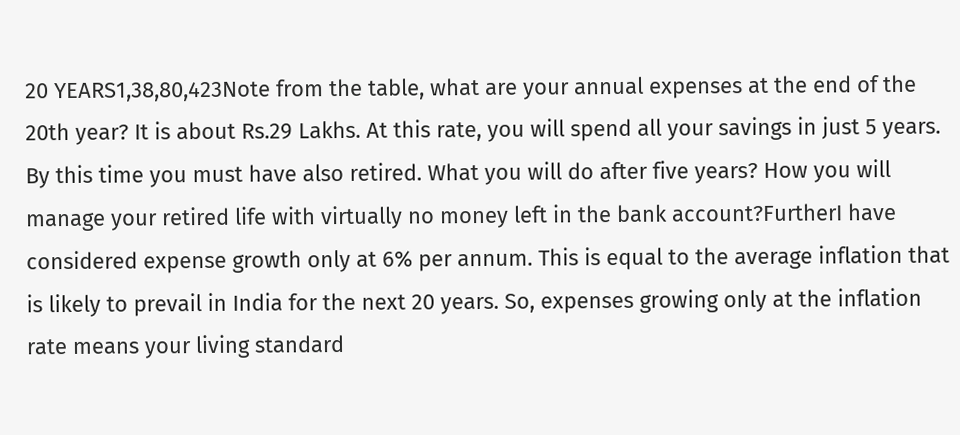20 YEARS1,38,80,423Note from the table, what are your annual expenses at the end of the 20th year? It is about Rs.29 Lakhs. At this rate, you will spend all your savings in just 5 years. By this time you must have also retired. What you will do after five years? How you will manage your retired life with virtually no money left in the bank account?FurtherI have considered expense growth only at 6% per annum. This is equal to the average inflation that is likely to prevail in India for the next 20 years. So, expenses growing only at the inflation rate means your living standard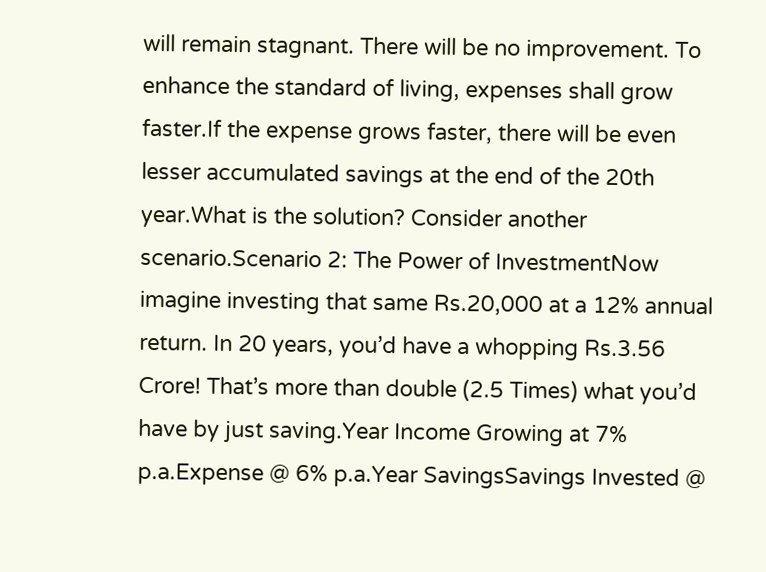will remain stagnant. There will be no improvement. To enhance the standard of living, expenses shall grow faster.If the expense grows faster, there will be even lesser accumulated savings at the end of the 20th year.What is the solution? Consider another scenario.Scenario 2: The Power of InvestmentNow imagine investing that same Rs.20,000 at a 12% annual return. In 20 years, you’d have a whopping Rs.3.56 Crore! That’s more than double (2.5 Times) what you’d have by just saving.Year Income Growing at 7% p.a.Expense @ 6% p.a.Year SavingsSavings Invested @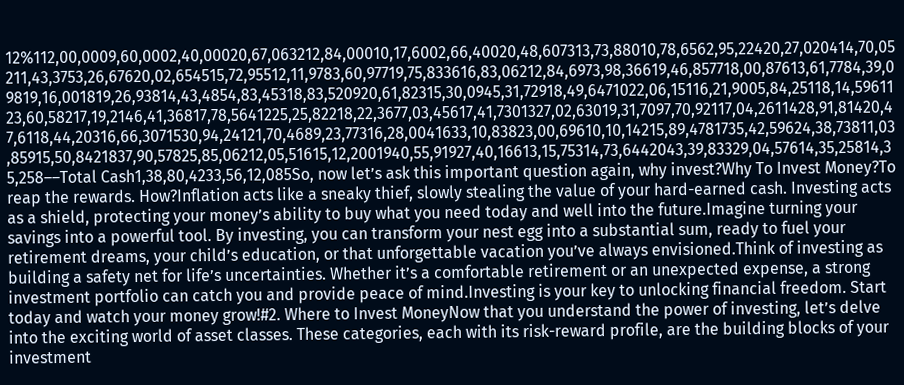12%112,00,0009,60,0002,40,00020,67,063212,84,00010,17,6002,66,40020,48,607313,73,88010,78,6562,95,22420,27,020414,70,05211,43,3753,26,67620,02,654515,72,95512,11,9783,60,97719,75,833616,83,06212,84,6973,98,36619,46,857718,00,87613,61,7784,39,09819,16,001819,26,93814,43,4854,83,45318,83,520920,61,82315,30,0945,31,72918,49,6471022,06,15116,21,9005,84,25118,14,5961123,60,58217,19,2146,41,36817,78,5641225,25,82218,22,3677,03,45617,41,7301327,02,63019,31,7097,70,92117,04,2611428,91,81420,47,6118,44,20316,66,3071530,94,24121,70,4689,23,77316,28,0041633,10,83823,00,69610,10,14215,89,4781735,42,59624,38,73811,03,85915,50,8421837,90,57825,85,06212,05,51615,12,2001940,55,91927,40,16613,15,75314,73,6442043,39,83329,04,57614,35,25814,35,258––Total Cash1,38,80,4233,56,12,085So, now let’s ask this important question again, why invest?Why To Invest Money?To reap the rewards. How?Inflation acts like a sneaky thief, slowly stealing the value of your hard-earned cash. Investing acts as a shield, protecting your money’s ability to buy what you need today and well into the future.Imagine turning your savings into a powerful tool. By investing, you can transform your nest egg into a substantial sum, ready to fuel your retirement dreams, your child’s education, or that unforgettable vacation you’ve always envisioned.Think of investing as building a safety net for life’s uncertainties. Whether it’s a comfortable retirement or an unexpected expense, a strong investment portfolio can catch you and provide peace of mind.Investing is your key to unlocking financial freedom. Start today and watch your money grow!#2. Where to Invest MoneyNow that you understand the power of investing, let’s delve into the exciting world of asset classes. These categories, each with its risk-reward profile, are the building blocks of your investment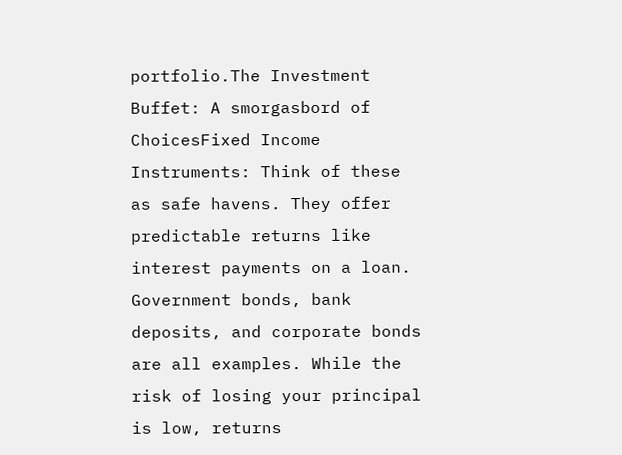portfolio.The Investment Buffet: A smorgasbord of ChoicesFixed Income Instruments: Think of these as safe havens. They offer predictable returns like interest payments on a loan. Government bonds, bank deposits, and corporate bonds are all examples. While the risk of losing your principal is low, returns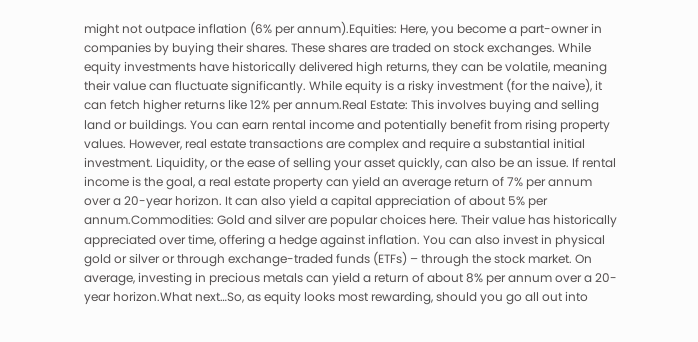might not outpace inflation (6% per annum).Equities: Here, you become a part-owner in companies by buying their shares. These shares are traded on stock exchanges. While equity investments have historically delivered high returns, they can be volatile, meaning their value can fluctuate significantly. While equity is a risky investment (for the naive), it can fetch higher returns like 12% per annum.Real Estate: This involves buying and selling land or buildings. You can earn rental income and potentially benefit from rising property values. However, real estate transactions are complex and require a substantial initial investment. Liquidity, or the ease of selling your asset quickly, can also be an issue. If rental income is the goal, a real estate property can yield an average return of 7% per annum over a 20-year horizon. It can also yield a capital appreciation of about 5% per annum.Commodities: Gold and silver are popular choices here. Their value has historically appreciated over time, offering a hedge against inflation. You can also invest in physical gold or silver or through exchange-traded funds (ETFs) – through the stock market. On average, investing in precious metals can yield a return of about 8% per annum over a 20-year horizon.What next…So, as equity looks most rewarding, should you go all out into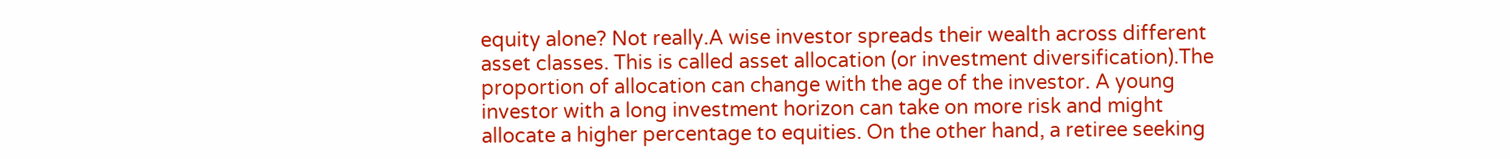equity alone? Not really.A wise investor spreads their wealth across different asset classes. This is called asset allocation (or investment diversification).The proportion of allocation can change with the age of the investor. A young investor with a long investment horizon can take on more risk and might allocate a higher percentage to equities. On the other hand, a retiree seeking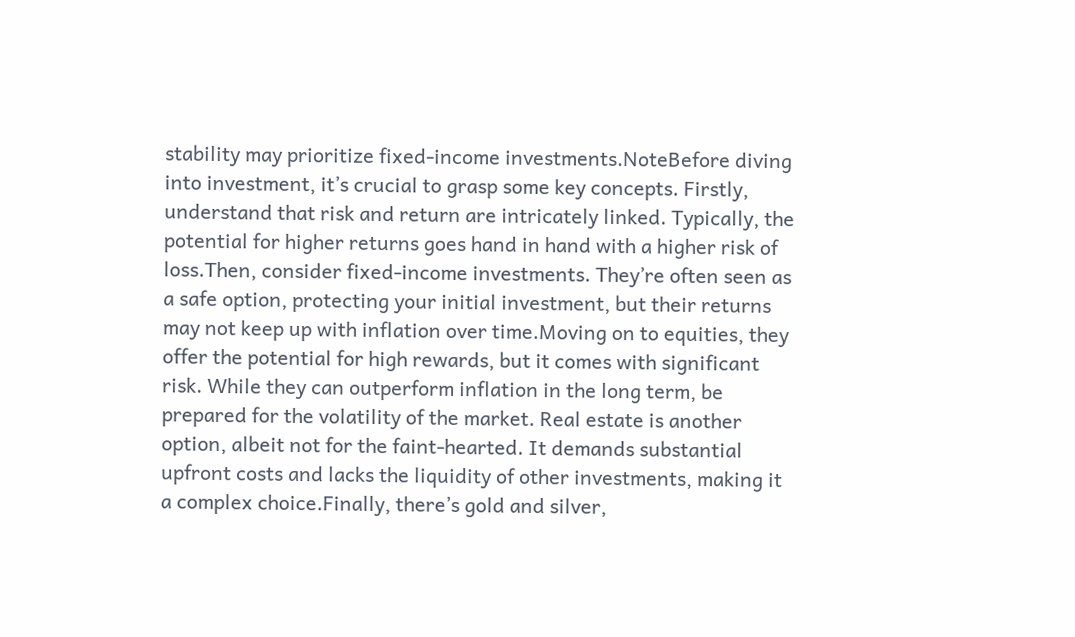stability may prioritize fixed-income investments.NoteBefore diving into investment, it’s crucial to grasp some key concepts. Firstly, understand that risk and return are intricately linked. Typically, the potential for higher returns goes hand in hand with a higher risk of loss.Then, consider fixed-income investments. They’re often seen as a safe option, protecting your initial investment, but their returns may not keep up with inflation over time.Moving on to equities, they offer the potential for high rewards, but it comes with significant risk. While they can outperform inflation in the long term, be prepared for the volatility of the market. Real estate is another option, albeit not for the faint-hearted. It demands substantial upfront costs and lacks the liquidity of other investments, making it a complex choice.Finally, there’s gold and silver,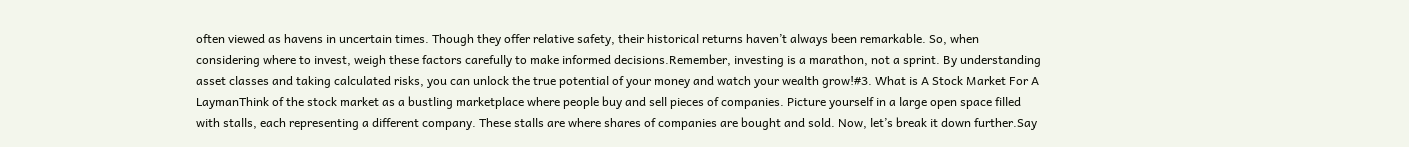often viewed as havens in uncertain times. Though they offer relative safety, their historical returns haven’t always been remarkable. So, when considering where to invest, weigh these factors carefully to make informed decisions.Remember, investing is a marathon, not a sprint. By understanding asset classes and taking calculated risks, you can unlock the true potential of your money and watch your wealth grow!#3. What is A Stock Market For A LaymanThink of the stock market as a bustling marketplace where people buy and sell pieces of companies. Picture yourself in a large open space filled with stalls, each representing a different company. These stalls are where shares of companies are bought and sold. Now, let’s break it down further.Say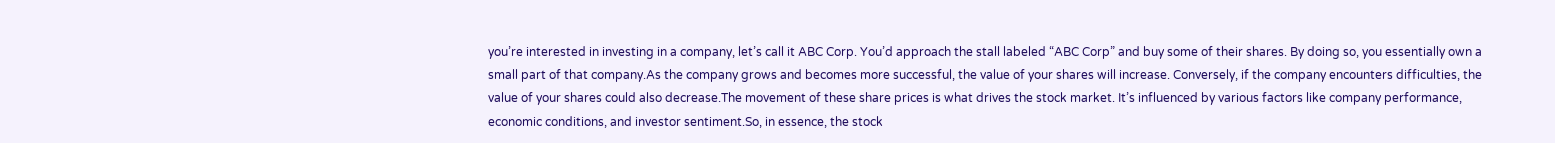you’re interested in investing in a company, let’s call it ABC Corp. You’d approach the stall labeled “ABC Corp” and buy some of their shares. By doing so, you essentially own a small part of that company.As the company grows and becomes more successful, the value of your shares will increase. Conversely, if the company encounters difficulties, the value of your shares could also decrease.The movement of these share prices is what drives the stock market. It’s influenced by various factors like company performance, economic conditions, and investor sentiment.So, in essence, the stock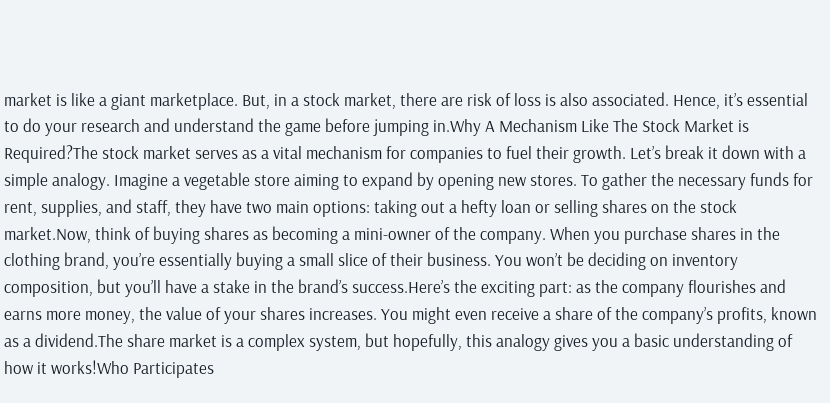market is like a giant marketplace. But, in a stock market, there are risk of loss is also associated. Hence, it’s essential to do your research and understand the game before jumping in.Why A Mechanism Like The Stock Market is Required?The stock market serves as a vital mechanism for companies to fuel their growth. Let’s break it down with a simple analogy. Imagine a vegetable store aiming to expand by opening new stores. To gather the necessary funds for rent, supplies, and staff, they have two main options: taking out a hefty loan or selling shares on the stock market.Now, think of buying shares as becoming a mini-owner of the company. When you purchase shares in the clothing brand, you’re essentially buying a small slice of their business. You won’t be deciding on inventory composition, but you’ll have a stake in the brand’s success.Here’s the exciting part: as the company flourishes and earns more money, the value of your shares increases. You might even receive a share of the company’s profits, known as a dividend.The share market is a complex system, but hopefully, this analogy gives you a basic understanding of how it works!Who Participates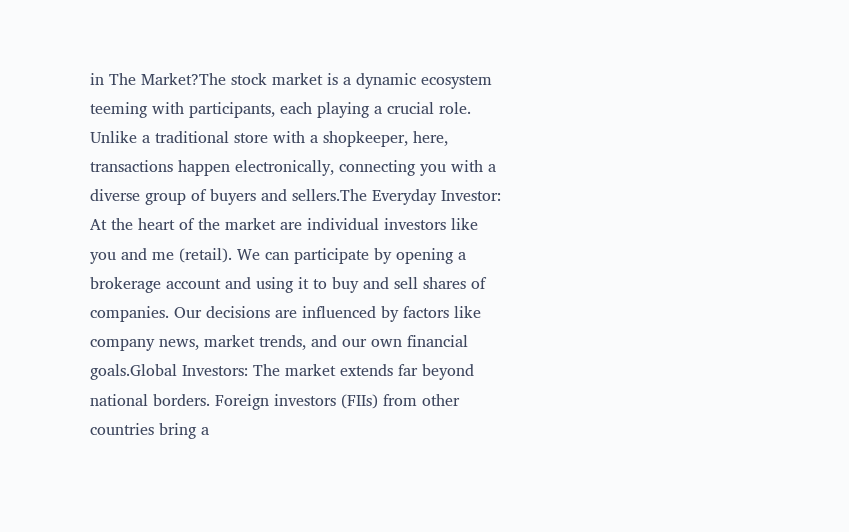in The Market?The stock market is a dynamic ecosystem teeming with participants, each playing a crucial role. Unlike a traditional store with a shopkeeper, here, transactions happen electronically, connecting you with a diverse group of buyers and sellers.The Everyday Investor: At the heart of the market are individual investors like you and me (retail). We can participate by opening a brokerage account and using it to buy and sell shares of companies. Our decisions are influenced by factors like company news, market trends, and our own financial goals.Global Investors: The market extends far beyond national borders. Foreign investors (FIIs) from other countries bring a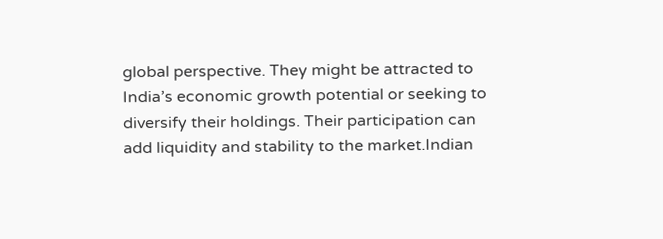global perspective. They might be attracted to India’s economic growth potential or seeking to diversify their holdings. Their participation can add liquidity and stability to the market.Indian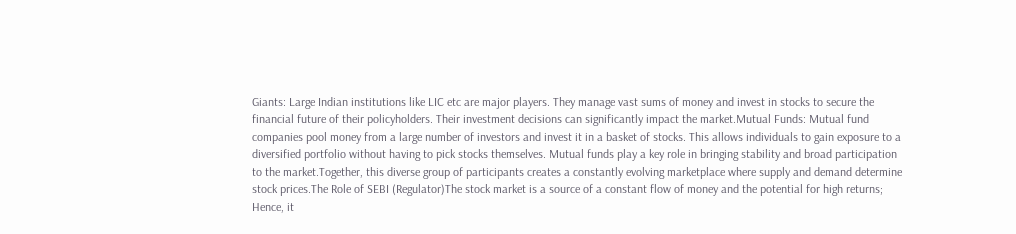Giants: Large Indian institutions like LIC etc are major players. They manage vast sums of money and invest in stocks to secure the financial future of their policyholders. Their investment decisions can significantly impact the market.Mutual Funds: Mutual fund companies pool money from a large number of investors and invest it in a basket of stocks. This allows individuals to gain exposure to a diversified portfolio without having to pick stocks themselves. Mutual funds play a key role in bringing stability and broad participation to the market.Together, this diverse group of participants creates a constantly evolving marketplace where supply and demand determine stock prices.The Role of SEBI (Regulator)The stock market is a source of a constant flow of money and the potential for high returns; Hence, it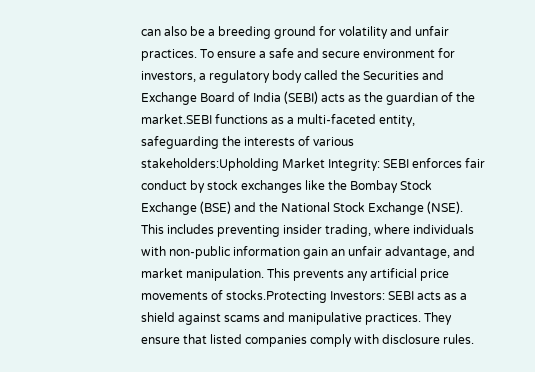can also be a breeding ground for volatility and unfair practices. To ensure a safe and secure environment for investors, a regulatory body called the Securities and Exchange Board of India (SEBI) acts as the guardian of the market.SEBI functions as a multi-faceted entity, safeguarding the interests of various stakeholders:Upholding Market Integrity: SEBI enforces fair conduct by stock exchanges like the Bombay Stock Exchange (BSE) and the National Stock Exchange (NSE). This includes preventing insider trading, where individuals with non-public information gain an unfair advantage, and market manipulation. This prevents any artificial price movements of stocks.Protecting Investors: SEBI acts as a shield against scams and manipulative practices. They ensure that listed companies comply with disclosure rules.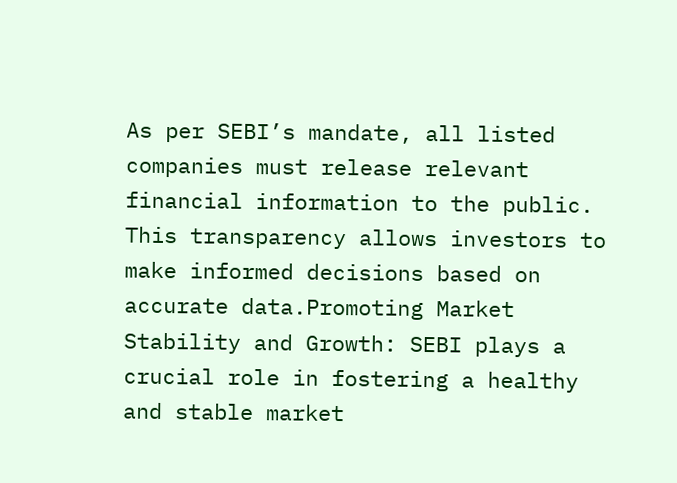As per SEBI’s mandate, all listed companies must release relevant financial information to the public. This transparency allows investors to make informed decisions based on accurate data.Promoting Market Stability and Growth: SEBI plays a crucial role in fostering a healthy and stable market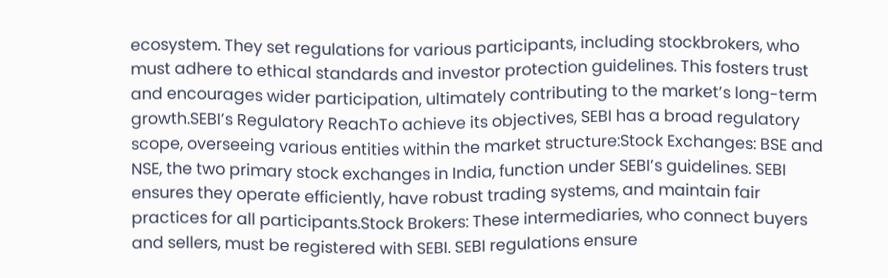ecosystem. They set regulations for various participants, including stockbrokers, who must adhere to ethical standards and investor protection guidelines. This fosters trust and encourages wider participation, ultimately contributing to the market’s long-term growth.SEBI’s Regulatory ReachTo achieve its objectives, SEBI has a broad regulatory scope, overseeing various entities within the market structure:Stock Exchanges: BSE and NSE, the two primary stock exchanges in India, function under SEBI’s guidelines. SEBI ensures they operate efficiently, have robust trading systems, and maintain fair practices for all participants.Stock Brokers: These intermediaries, who connect buyers and sellers, must be registered with SEBI. SEBI regulations ensure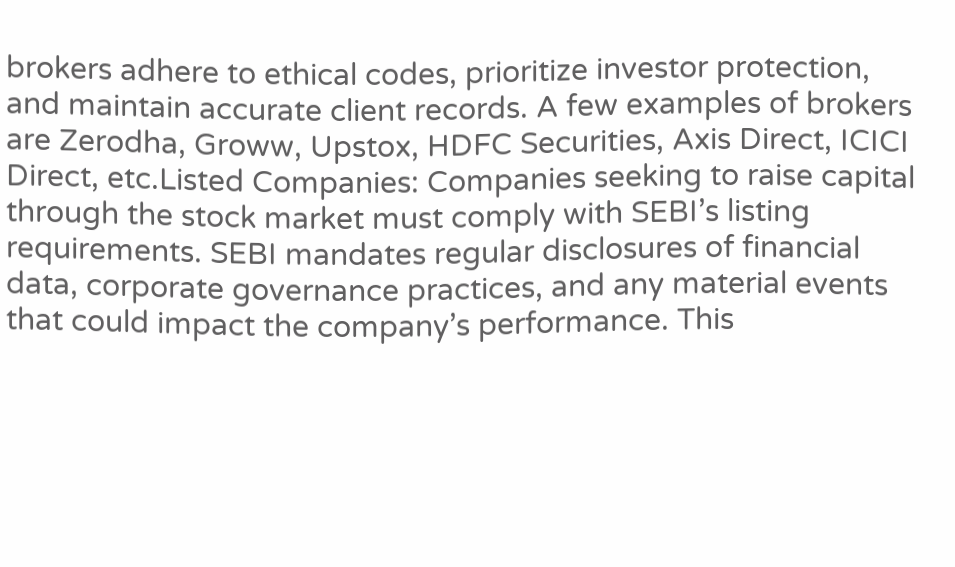brokers adhere to ethical codes, prioritize investor protection, and maintain accurate client records. A few examples of brokers are Zerodha, Groww, Upstox, HDFC Securities, Axis Direct, ICICI Direct, etc.Listed Companies: Companies seeking to raise capital through the stock market must comply with SEBI’s listing requirements. SEBI mandates regular disclosures of financial data, corporate governance practices, and any material events that could impact the company’s performance. This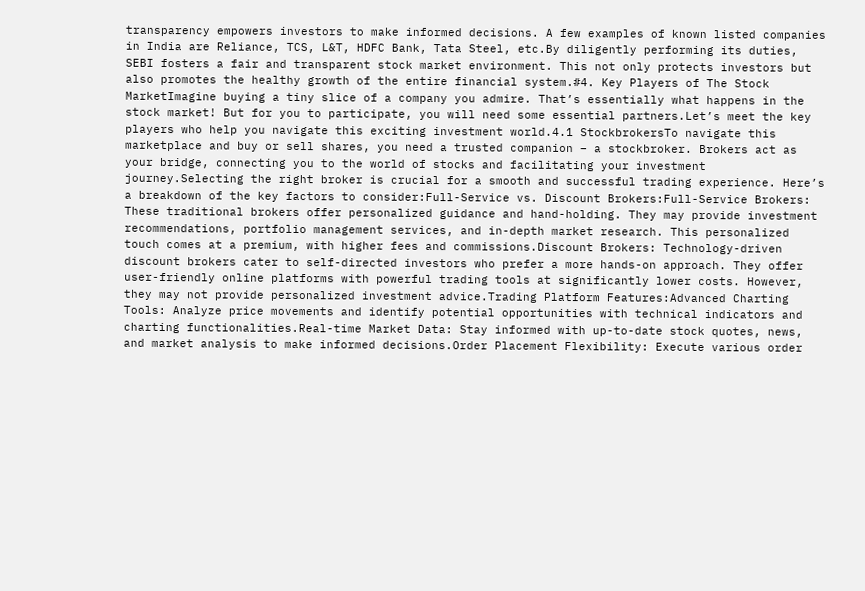transparency empowers investors to make informed decisions. A few examples of known listed companies in India are Reliance, TCS, L&T, HDFC Bank, Tata Steel, etc.By diligently performing its duties, SEBI fosters a fair and transparent stock market environment. This not only protects investors but also promotes the healthy growth of the entire financial system.#4. Key Players of The Stock MarketImagine buying a tiny slice of a company you admire. That’s essentially what happens in the stock market! But for you to participate, you will need some essential partners.Let’s meet the key players who help you navigate this exciting investment world.4.1 StockbrokersTo navigate this marketplace and buy or sell shares, you need a trusted companion – a stockbroker. Brokers act as your bridge, connecting you to the world of stocks and facilitating your investment journey.Selecting the right broker is crucial for a smooth and successful trading experience. Here’s a breakdown of the key factors to consider:Full-Service vs. Discount Brokers:Full-Service Brokers: These traditional brokers offer personalized guidance and hand-holding. They may provide investment recommendations, portfolio management services, and in-depth market research. This personalized touch comes at a premium, with higher fees and commissions.Discount Brokers: Technology-driven discount brokers cater to self-directed investors who prefer a more hands-on approach. They offer user-friendly online platforms with powerful trading tools at significantly lower costs. However, they may not provide personalized investment advice.Trading Platform Features:Advanced Charting Tools: Analyze price movements and identify potential opportunities with technical indicators and charting functionalities.Real-time Market Data: Stay informed with up-to-date stock quotes, news, and market analysis to make informed decisions.Order Placement Flexibility: Execute various order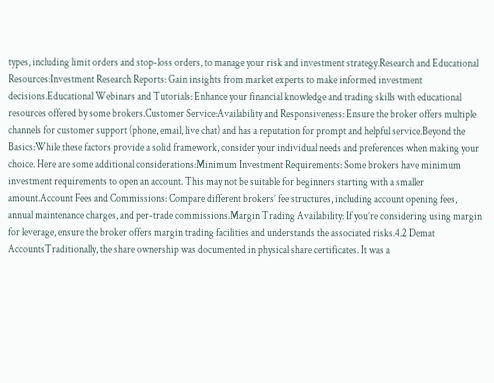types, including limit orders and stop-loss orders, to manage your risk and investment strategy.Research and Educational Resources:Investment Research Reports: Gain insights from market experts to make informed investment decisions.Educational Webinars and Tutorials: Enhance your financial knowledge and trading skills with educational resources offered by some brokers.Customer Service:Availability and Responsiveness: Ensure the broker offers multiple channels for customer support (phone, email, live chat) and has a reputation for prompt and helpful service.Beyond the Basics:While these factors provide a solid framework, consider your individual needs and preferences when making your choice. Here are some additional considerations:Minimum Investment Requirements: Some brokers have minimum investment requirements to open an account. This may not be suitable for beginners starting with a smaller amount.Account Fees and Commissions: Compare different brokers’ fee structures, including account opening fees, annual maintenance charges, and per-trade commissions.Margin Trading Availability: If you’re considering using margin for leverage, ensure the broker offers margin trading facilities and understands the associated risks.4.2 Demat AccountsTraditionally, the share ownership was documented in physical share certificates. It was a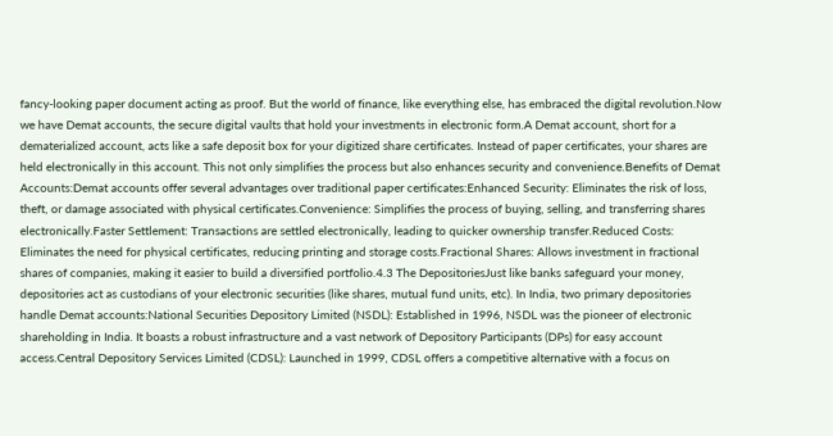fancy-looking paper document acting as proof. But the world of finance, like everything else, has embraced the digital revolution.Now we have Demat accounts, the secure digital vaults that hold your investments in electronic form.A Demat account, short for a dematerialized account, acts like a safe deposit box for your digitized share certificates. Instead of paper certificates, your shares are held electronically in this account. This not only simplifies the process but also enhances security and convenience.Benefits of Demat Accounts:Demat accounts offer several advantages over traditional paper certificates:Enhanced Security: Eliminates the risk of loss, theft, or damage associated with physical certificates.Convenience: Simplifies the process of buying, selling, and transferring shares electronically.Faster Settlement: Transactions are settled electronically, leading to quicker ownership transfer.Reduced Costs: Eliminates the need for physical certificates, reducing printing and storage costs.Fractional Shares: Allows investment in fractional shares of companies, making it easier to build a diversified portfolio.4.3 The DepositoriesJust like banks safeguard your money, depositories act as custodians of your electronic securities (like shares, mutual fund units, etc). In India, two primary depositories handle Demat accounts:National Securities Depository Limited (NSDL): Established in 1996, NSDL was the pioneer of electronic shareholding in India. It boasts a robust infrastructure and a vast network of Depository Participants (DPs) for easy account access.Central Depository Services Limited (CDSL): Launched in 1999, CDSL offers a competitive alternative with a focus on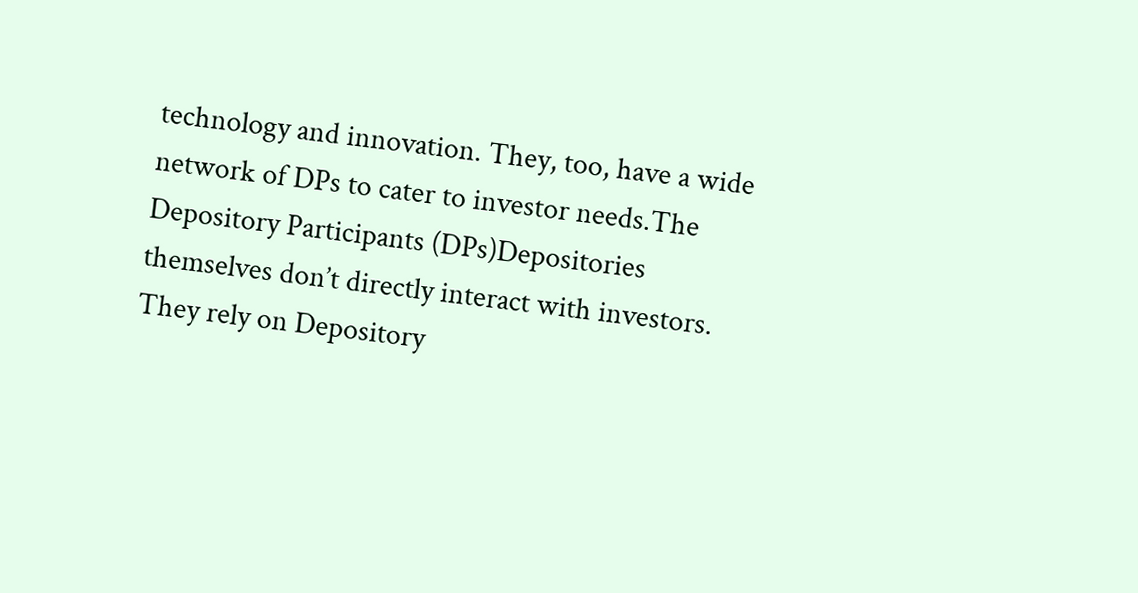technology and innovation. They, too, have a wide network of DPs to cater to investor needs.The Depository Participants (DPs)Depositories themselves don’t directly interact with investors. They rely on Depository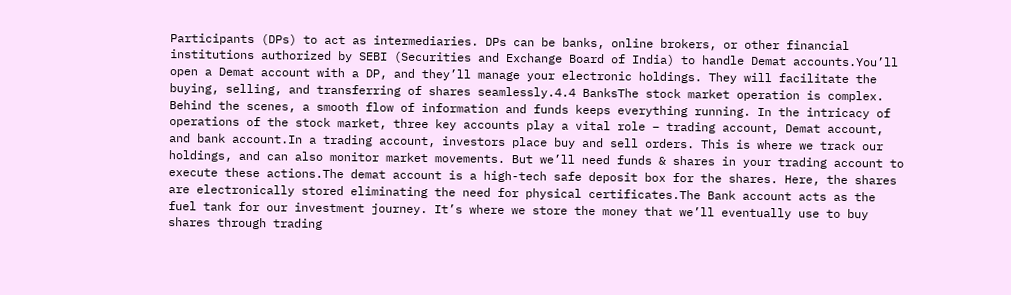Participants (DPs) to act as intermediaries. DPs can be banks, online brokers, or other financial institutions authorized by SEBI (Securities and Exchange Board of India) to handle Demat accounts.You’ll open a Demat account with a DP, and they’ll manage your electronic holdings. They will facilitate the buying, selling, and transferring of shares seamlessly.4.4 BanksThe stock market operation is complex. Behind the scenes, a smooth flow of information and funds keeps everything running. In the intricacy of operations of the stock market, three key accounts play a vital role – trading account, Demat account, and bank account.In a trading account, investors place buy and sell orders. This is where we track our holdings, and can also monitor market movements. But we’ll need funds & shares in your trading account to execute these actions.The demat account is a high-tech safe deposit box for the shares. Here, the shares are electronically stored eliminating the need for physical certificates.The Bank account acts as the fuel tank for our investment journey. It’s where we store the money that we’ll eventually use to buy shares through trading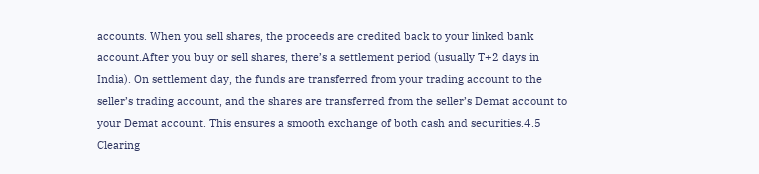accounts. When you sell shares, the proceeds are credited back to your linked bank account.After you buy or sell shares, there’s a settlement period (usually T+2 days in India). On settlement day, the funds are transferred from your trading account to the seller’s trading account, and the shares are transferred from the seller’s Demat account to your Demat account. This ensures a smooth exchange of both cash and securities.4.5 Clearing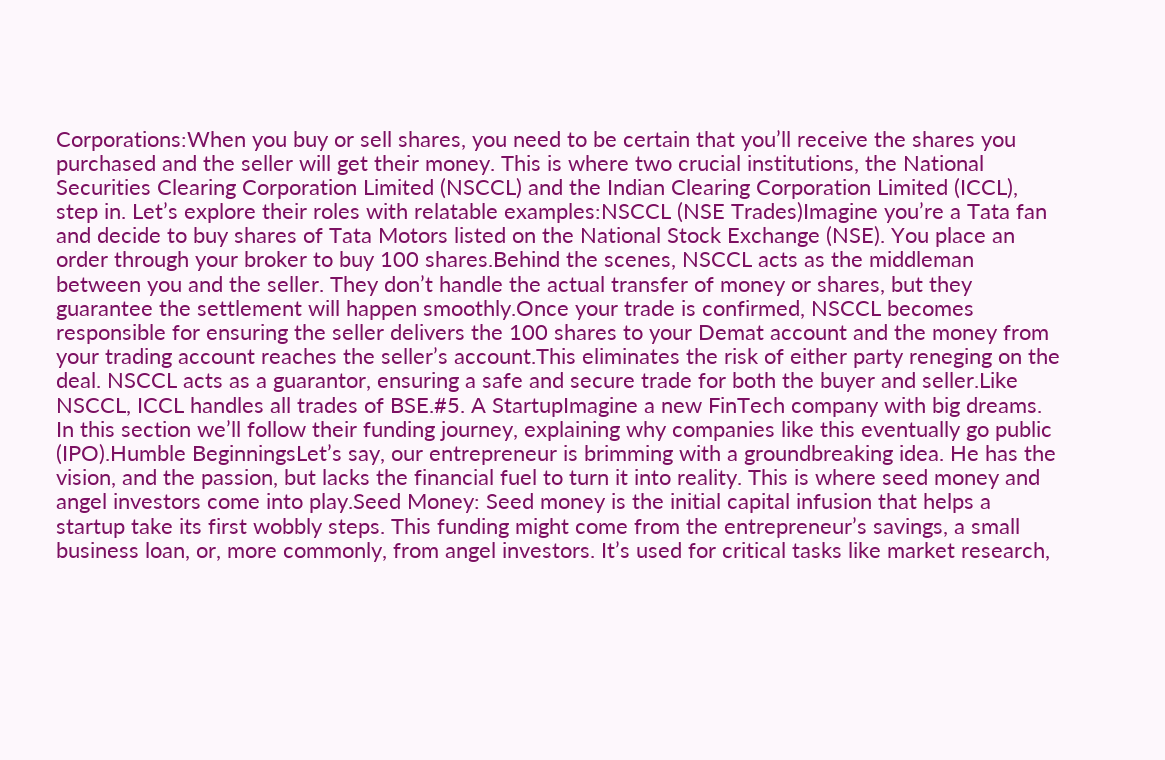Corporations:When you buy or sell shares, you need to be certain that you’ll receive the shares you purchased and the seller will get their money. This is where two crucial institutions, the National Securities Clearing Corporation Limited (NSCCL) and the Indian Clearing Corporation Limited (ICCL), step in. Let’s explore their roles with relatable examples:NSCCL (NSE Trades)Imagine you’re a Tata fan and decide to buy shares of Tata Motors listed on the National Stock Exchange (NSE). You place an order through your broker to buy 100 shares.Behind the scenes, NSCCL acts as the middleman between you and the seller. They don’t handle the actual transfer of money or shares, but they guarantee the settlement will happen smoothly.Once your trade is confirmed, NSCCL becomes responsible for ensuring the seller delivers the 100 shares to your Demat account and the money from your trading account reaches the seller’s account.This eliminates the risk of either party reneging on the deal. NSCCL acts as a guarantor, ensuring a safe and secure trade for both the buyer and seller.Like NSCCL, ICCL handles all trades of BSE.#5. A StartupImagine a new FinTech company with big dreams. In this section we’ll follow their funding journey, explaining why companies like this eventually go public (IPO).Humble BeginningsLet’s say, our entrepreneur is brimming with a groundbreaking idea. He has the vision, and the passion, but lacks the financial fuel to turn it into reality. This is where seed money and angel investors come into play.Seed Money: Seed money is the initial capital infusion that helps a startup take its first wobbly steps. This funding might come from the entrepreneur’s savings, a small business loan, or, more commonly, from angel investors. It’s used for critical tasks like market research,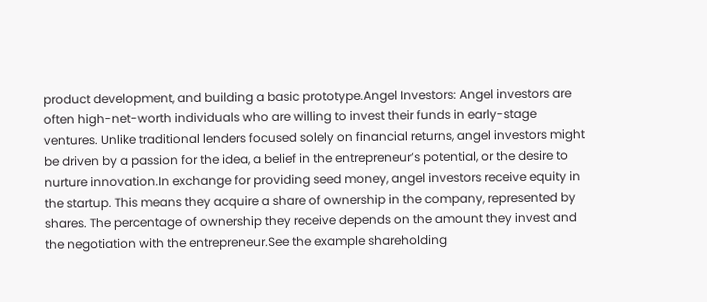product development, and building a basic prototype.Angel Investors: Angel investors are often high-net-worth individuals who are willing to invest their funds in early-stage ventures. Unlike traditional lenders focused solely on financial returns, angel investors might be driven by a passion for the idea, a belief in the entrepreneur’s potential, or the desire to nurture innovation.In exchange for providing seed money, angel investors receive equity in the startup. This means they acquire a share of ownership in the company, represented by shares. The percentage of ownership they receive depends on the amount they invest and the negotiation with the entrepreneur.See the example shareholding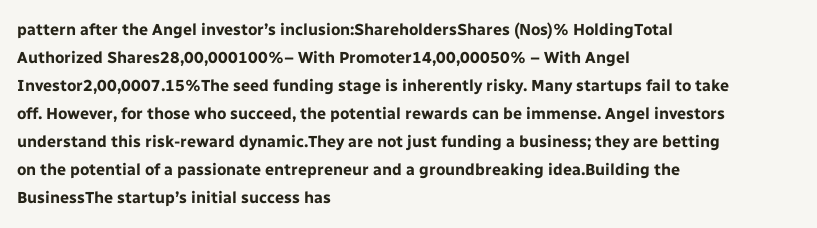pattern after the Angel investor’s inclusion:ShareholdersShares (Nos)% HoldingTotal Authorized Shares28,00,000100%– With Promoter14,00,00050% – With Angel Investor2,00,0007.15%The seed funding stage is inherently risky. Many startups fail to take off. However, for those who succeed, the potential rewards can be immense. Angel investors understand this risk-reward dynamic.They are not just funding a business; they are betting on the potential of a passionate entrepreneur and a groundbreaking idea.Building the BusinessThe startup’s initial success has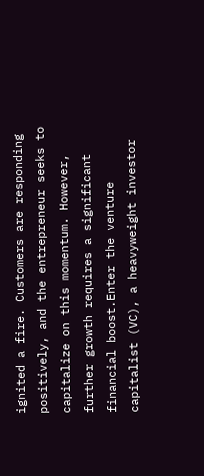ignited a fire. Customers are responding positively, and the entrepreneur seeks to capitalize on this momentum. However, further growth requires a significant financial boost.Enter the venture capitalist (VC), a heavyweight investor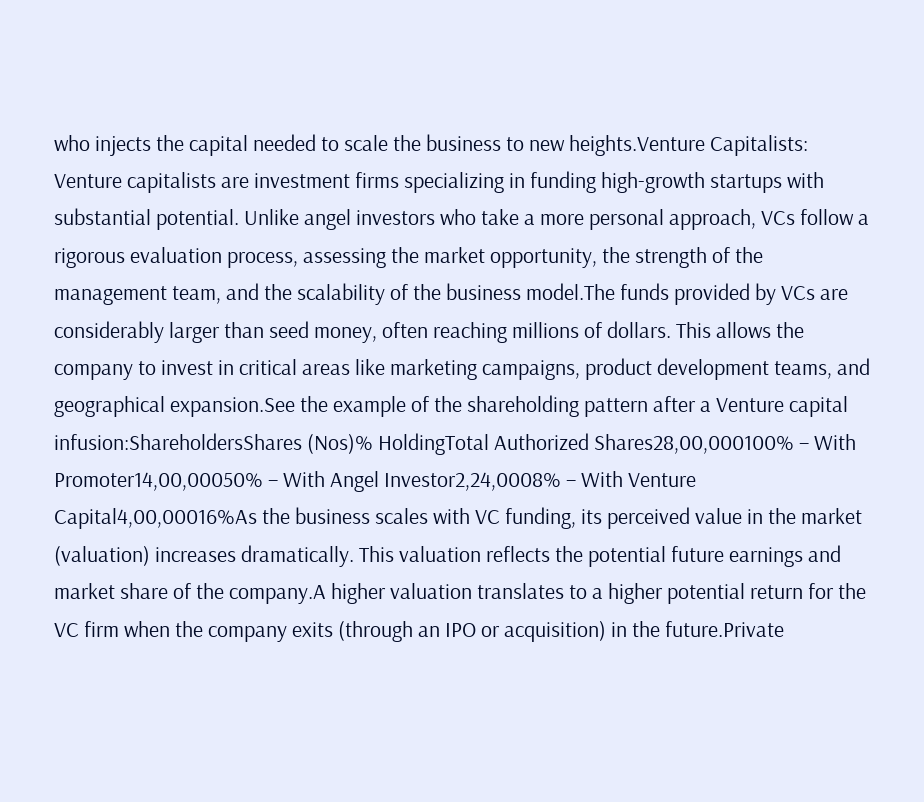who injects the capital needed to scale the business to new heights.Venture Capitalists: Venture capitalists are investment firms specializing in funding high-growth startups with substantial potential. Unlike angel investors who take a more personal approach, VCs follow a rigorous evaluation process, assessing the market opportunity, the strength of the management team, and the scalability of the business model.The funds provided by VCs are considerably larger than seed money, often reaching millions of dollars. This allows the company to invest in critical areas like marketing campaigns, product development teams, and geographical expansion.See the example of the shareholding pattern after a Venture capital infusion:ShareholdersShares (Nos)% HoldingTotal Authorized Shares28,00,000100% – With Promoter14,00,00050% – With Angel Investor2,24,0008% – With Venture Capital4,00,00016%As the business scales with VC funding, its perceived value in the market (valuation) increases dramatically. This valuation reflects the potential future earnings and market share of the company.A higher valuation translates to a higher potential return for the VC firm when the company exits (through an IPO or acquisition) in the future.Private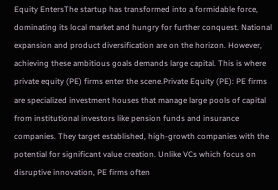Equity EntersThe startup has transformed into a formidable force, dominating its local market and hungry for further conquest. National expansion and product diversification are on the horizon. However, achieving these ambitious goals demands large capital. This is where private equity (PE) firms enter the scene.Private Equity (PE): PE firms are specialized investment houses that manage large pools of capital from institutional investors like pension funds and insurance companies. They target established, high-growth companies with the potential for significant value creation. Unlike VCs which focus on disruptive innovation, PE firms often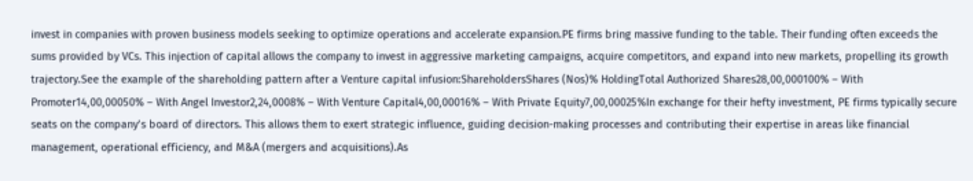invest in companies with proven business models seeking to optimize operations and accelerate expansion.PE firms bring massive funding to the table. Their funding often exceeds the sums provided by VCs. This injection of capital allows the company to invest in aggressive marketing campaigns, acquire competitors, and expand into new markets, propelling its growth trajectory.See the example of the shareholding pattern after a Venture capital infusion:ShareholdersShares (Nos)% HoldingTotal Authorized Shares28,00,000100% – With Promoter14,00,00050% – With Angel Investor2,24,0008% – With Venture Capital4,00,00016% – With Private Equity7,00,00025%In exchange for their hefty investment, PE firms typically secure seats on the company’s board of directors. This allows them to exert strategic influence, guiding decision-making processes and contributing their expertise in areas like financial management, operational efficiency, and M&A (mergers and acquisitions).As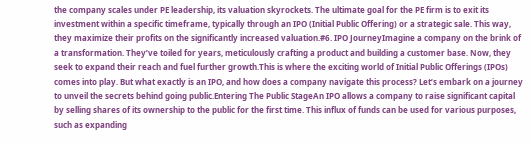the company scales under PE leadership, its valuation skyrockets. The ultimate goal for the PE firm is to exit its investment within a specific timeframe, typically through an IPO (Initial Public Offering) or a strategic sale. This way, they maximize their profits on the significantly increased valuation.#6. IPO JourneyImagine a company on the brink of a transformation. They’ve toiled for years, meticulously crafting a product and building a customer base. Now, they seek to expand their reach and fuel further growth.This is where the exciting world of Initial Public Offerings (IPOs) comes into play. But what exactly is an IPO, and how does a company navigate this process? Let’s embark on a journey to unveil the secrets behind going public.Entering The Public StageAn IPO allows a company to raise significant capital by selling shares of its ownership to the public for the first time. This influx of funds can be used for various purposes, such as expanding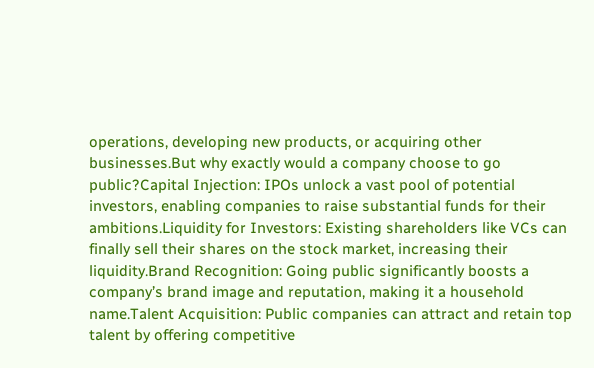operations, developing new products, or acquiring other businesses.But why exactly would a company choose to go public?Capital Injection: IPOs unlock a vast pool of potential investors, enabling companies to raise substantial funds for their ambitions.Liquidity for Investors: Existing shareholders like VCs can finally sell their shares on the stock market, increasing their liquidity.Brand Recognition: Going public significantly boosts a company’s brand image and reputation, making it a household name.Talent Acquisition: Public companies can attract and retain top talent by offering competitive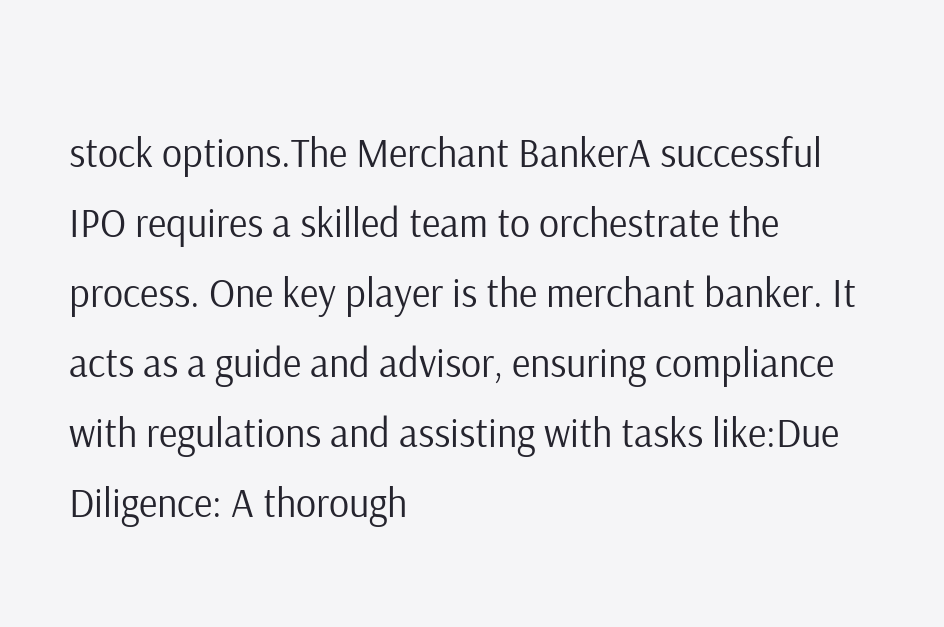stock options.The Merchant BankerA successful IPO requires a skilled team to orchestrate the process. One key player is the merchant banker. It acts as a guide and advisor, ensuring compliance with regulations and assisting with tasks like:Due Diligence: A thorough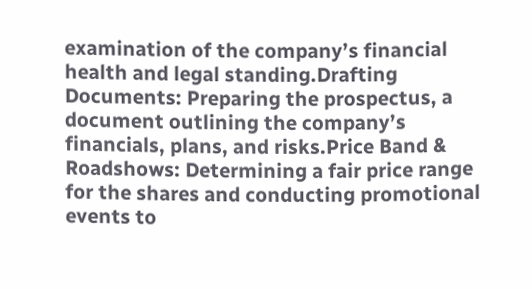examination of the company’s financial health and legal standing.Drafting Documents: Preparing the prospectus, a document outlining the company’s financials, plans, and risks.Price Band & Roadshows: Determining a fair price range for the shares and conducting promotional events to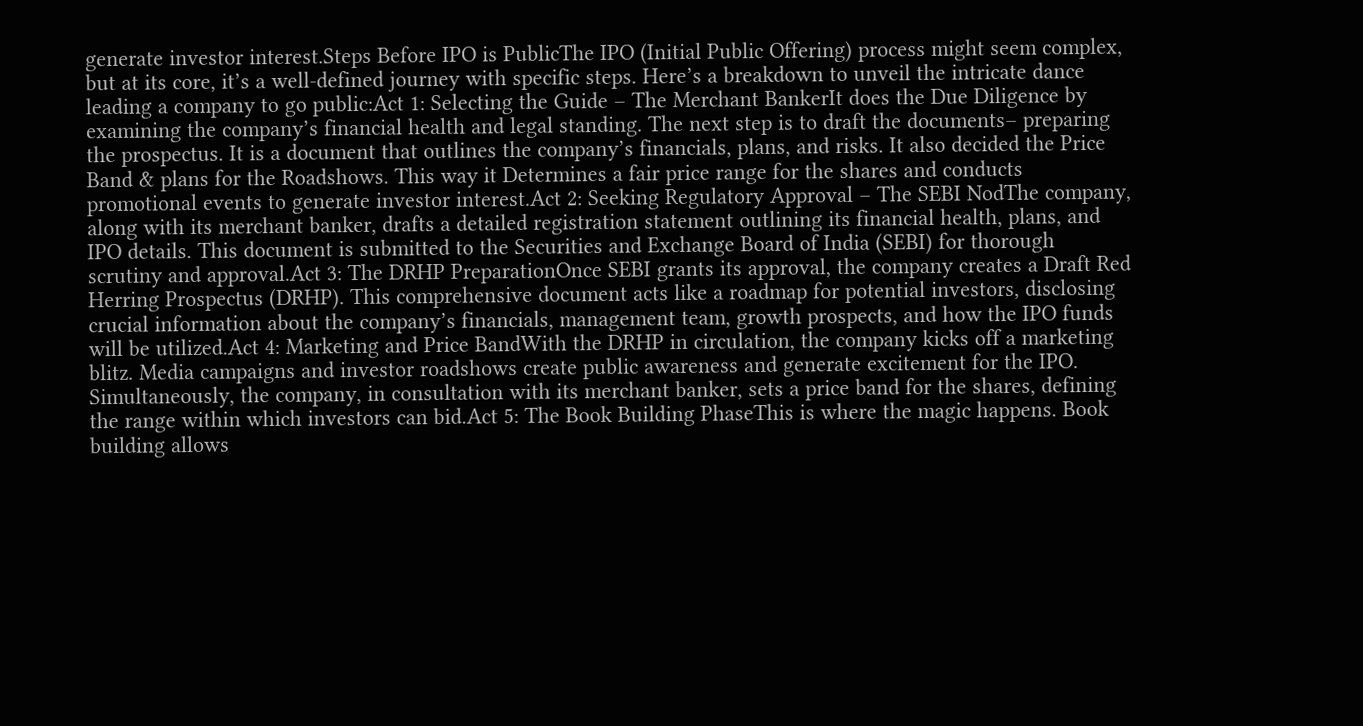generate investor interest.Steps Before IPO is PublicThe IPO (Initial Public Offering) process might seem complex, but at its core, it’s a well-defined journey with specific steps. Here’s a breakdown to unveil the intricate dance leading a company to go public:Act 1: Selecting the Guide – The Merchant BankerIt does the Due Diligence by examining the company’s financial health and legal standing. The next step is to draft the documents– preparing the prospectus. It is a document that outlines the company’s financials, plans, and risks. It also decided the Price Band & plans for the Roadshows. This way it Determines a fair price range for the shares and conducts promotional events to generate investor interest.Act 2: Seeking Regulatory Approval – The SEBI NodThe company, along with its merchant banker, drafts a detailed registration statement outlining its financial health, plans, and IPO details. This document is submitted to the Securities and Exchange Board of India (SEBI) for thorough scrutiny and approval.Act 3: The DRHP PreparationOnce SEBI grants its approval, the company creates a Draft Red Herring Prospectus (DRHP). This comprehensive document acts like a roadmap for potential investors, disclosing crucial information about the company’s financials, management team, growth prospects, and how the IPO funds will be utilized.Act 4: Marketing and Price BandWith the DRHP in circulation, the company kicks off a marketing blitz. Media campaigns and investor roadshows create public awareness and generate excitement for the IPO. Simultaneously, the company, in consultation with its merchant banker, sets a price band for the shares, defining the range within which investors can bid.Act 5: The Book Building PhaseThis is where the magic happens. Book building allows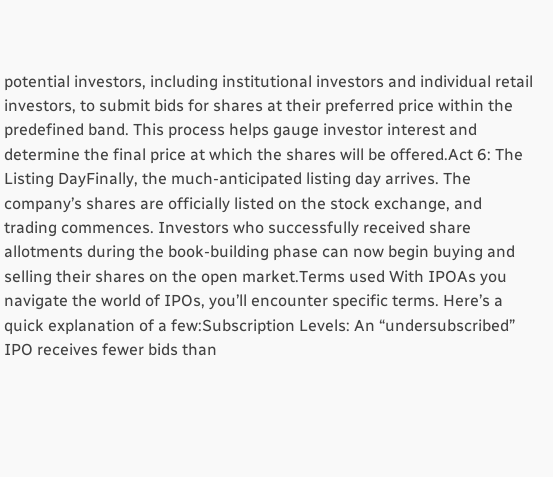potential investors, including institutional investors and individual retail investors, to submit bids for shares at their preferred price within the predefined band. This process helps gauge investor interest and determine the final price at which the shares will be offered.Act 6: The Listing DayFinally, the much-anticipated listing day arrives. The company’s shares are officially listed on the stock exchange, and trading commences. Investors who successfully received share allotments during the book-building phase can now begin buying and selling their shares on the open market.Terms used With IPOAs you navigate the world of IPOs, you’ll encounter specific terms. Here’s a quick explanation of a few:Subscription Levels: An “undersubscribed” IPO receives fewer bids than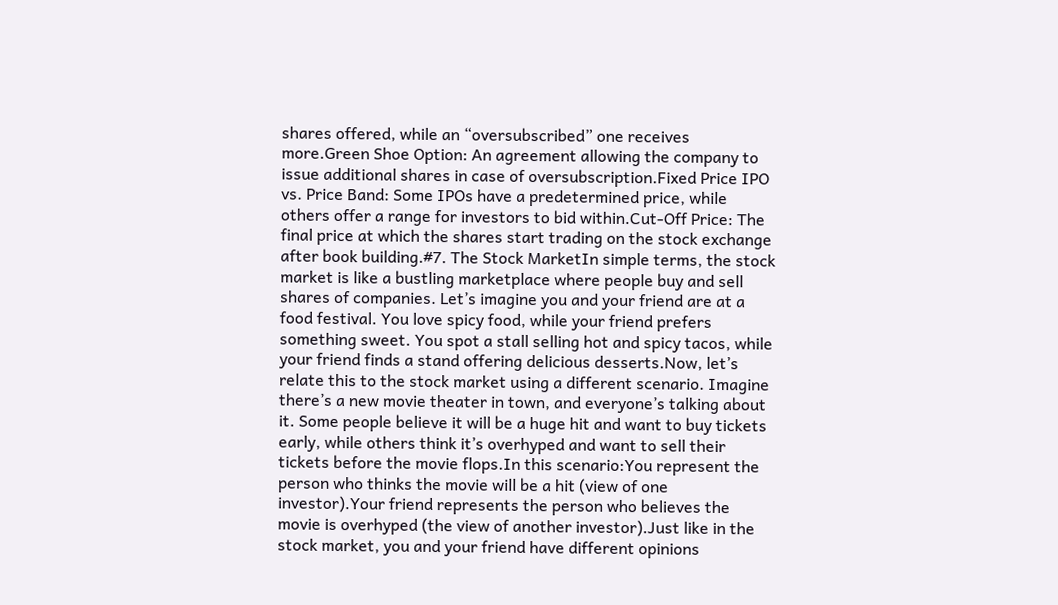shares offered, while an “oversubscribed” one receives more.Green Shoe Option: An agreement allowing the company to issue additional shares in case of oversubscription.Fixed Price IPO vs. Price Band: Some IPOs have a predetermined price, while others offer a range for investors to bid within.Cut-Off Price: The final price at which the shares start trading on the stock exchange after book building.#7. The Stock MarketIn simple terms, the stock market is like a bustling marketplace where people buy and sell shares of companies. Let’s imagine you and your friend are at a food festival. You love spicy food, while your friend prefers something sweet. You spot a stall selling hot and spicy tacos, while your friend finds a stand offering delicious desserts.Now, let’s relate this to the stock market using a different scenario. Imagine there’s a new movie theater in town, and everyone’s talking about it. Some people believe it will be a huge hit and want to buy tickets early, while others think it’s overhyped and want to sell their tickets before the movie flops.In this scenario:You represent the person who thinks the movie will be a hit (view of one investor).Your friend represents the person who believes the movie is overhyped (the view of another investor).Just like in the stock market, you and your friend have different opinions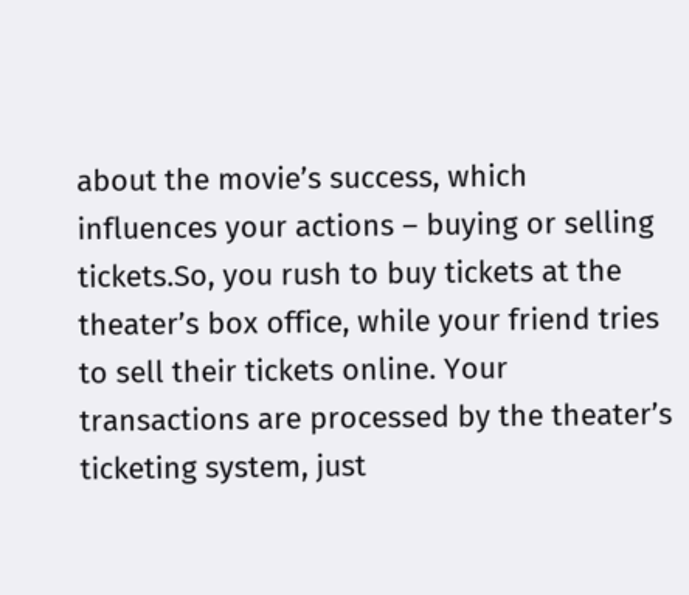about the movie’s success, which influences your actions – buying or selling tickets.So, you rush to buy tickets at the theater’s box office, while your friend tries to sell their tickets online. Your transactions are processed by the theater’s ticketing system, just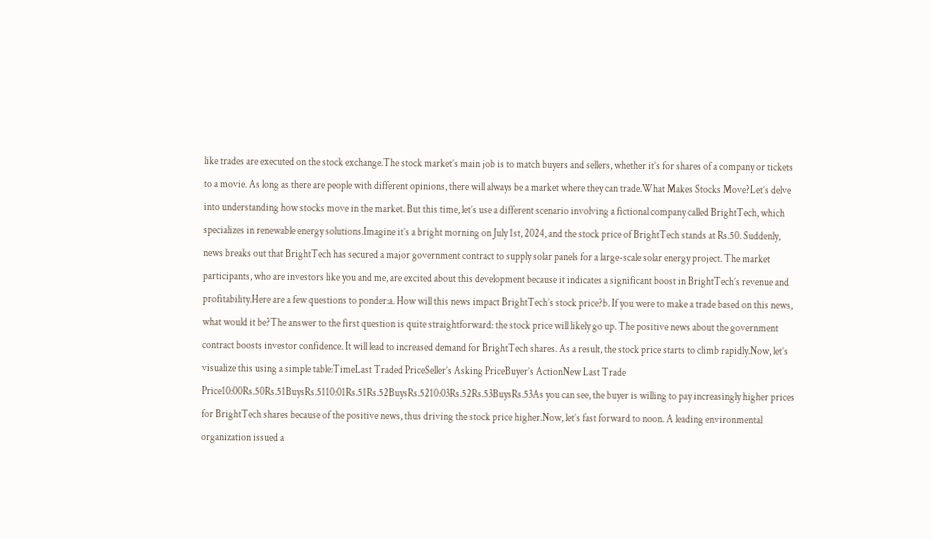like trades are executed on the stock exchange.The stock market’s main job is to match buyers and sellers, whether it’s for shares of a company or tickets to a movie. As long as there are people with different opinions, there will always be a market where they can trade.What Makes Stocks Move?Let’s delve into understanding how stocks move in the market. But this time, let’s use a different scenario involving a fictional company called BrightTech, which specializes in renewable energy solutions.Imagine it’s a bright morning on July 1st, 2024, and the stock price of BrightTech stands at Rs.50. Suddenly, news breaks out that BrightTech has secured a major government contract to supply solar panels for a large-scale solar energy project. The market participants, who are investors like you and me, are excited about this development because it indicates a significant boost in BrightTech’s revenue and profitability.Here are a few questions to ponder:a. How will this news impact BrightTech’s stock price?b. If you were to make a trade based on this news, what would it be?The answer to the first question is quite straightforward: the stock price will likely go up. The positive news about the government contract boosts investor confidence. It will lead to increased demand for BrightTech shares. As a result, the stock price starts to climb rapidly.Now, let’s visualize this using a simple table:TimeLast Traded PriceSeller’s Asking PriceBuyer’s ActionNew Last Trade Price10:00Rs.50Rs.51BuysRs.5110:01Rs.51Rs.52BuysRs.5210:03Rs.52Rs.53BuysRs.53As you can see, the buyer is willing to pay increasingly higher prices for BrightTech shares because of the positive news, thus driving the stock price higher.Now, let’s fast forward to noon. A leading environmental organization issued a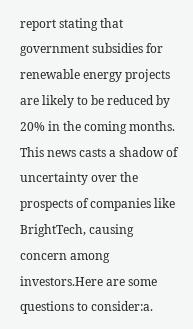report stating that government subsidies for renewable energy projects are likely to be reduced by 20% in the coming months. This news casts a shadow of uncertainty over the prospects of companies like BrightTech, causing concern among investors.Here are some questions to consider:a.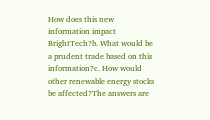How does this new information impact BrightTech?b. What would be a prudent trade based on this information?c. How would other renewable energy stocks be affected?The answers are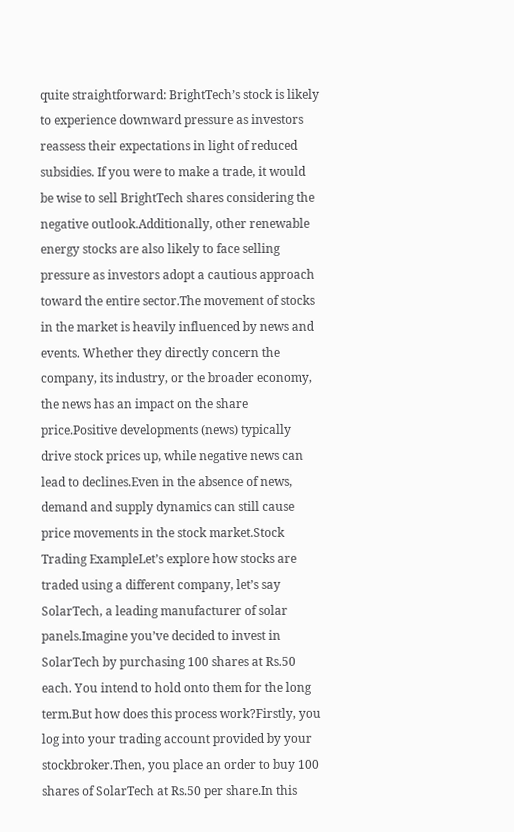quite straightforward: BrightTech’s stock is likely to experience downward pressure as investors reassess their expectations in light of reduced subsidies. If you were to make a trade, it would be wise to sell BrightTech shares considering the negative outlook.Additionally, other renewable energy stocks are also likely to face selling pressure as investors adopt a cautious approach toward the entire sector.The movement of stocks in the market is heavily influenced by news and events. Whether they directly concern the company, its industry, or the broader economy, the news has an impact on the share price.Positive developments (news) typically drive stock prices up, while negative news can lead to declines.Even in the absence of news, demand and supply dynamics can still cause price movements in the stock market.Stock Trading ExampleLet’s explore how stocks are traded using a different company, let’s say SolarTech, a leading manufacturer of solar panels.Imagine you’ve decided to invest in SolarTech by purchasing 100 shares at Rs.50 each. You intend to hold onto them for the long term.But how does this process work?Firstly, you log into your trading account provided by your stockbroker.Then, you place an order to buy 100 shares of SolarTech at Rs.50 per share.In this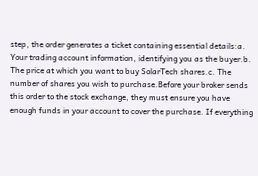step, the order generates a ticket containing essential details:a. Your trading account information, identifying you as the buyer.b. The price at which you want to buy SolarTech shares.c. The number of shares you wish to purchase.Before your broker sends this order to the stock exchange, they must ensure you have enough funds in your account to cover the purchase. If everything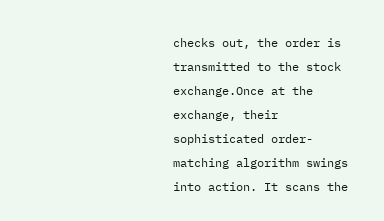checks out, the order is transmitted to the stock exchange.Once at the exchange, their sophisticated order-matching algorithm swings into action. It scans the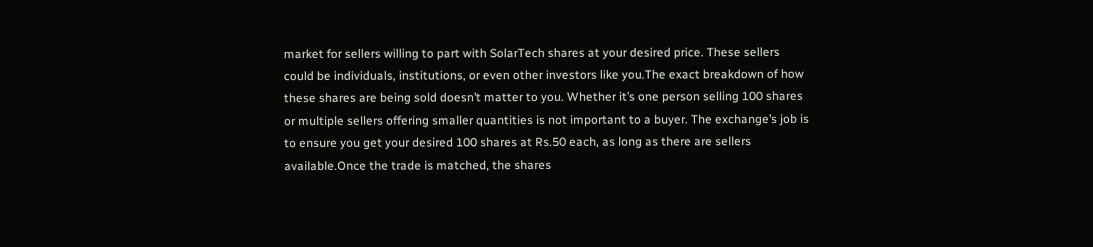market for sellers willing to part with SolarTech shares at your desired price. These sellers could be individuals, institutions, or even other investors like you.The exact breakdown of how these shares are being sold doesn’t matter to you. Whether it’s one person selling 100 shares or multiple sellers offering smaller quantities is not important to a buyer. The exchange’s job is to ensure you get your desired 100 shares at Rs.50 each, as long as there are sellers available.Once the trade is matched, the shares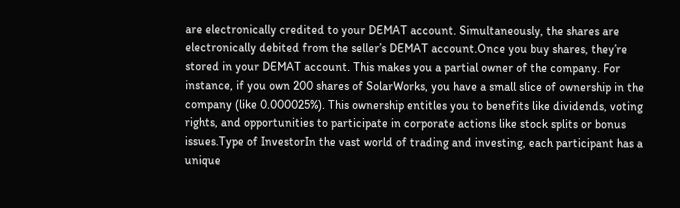are electronically credited to your DEMAT account. Simultaneously, the shares are electronically debited from the seller’s DEMAT account.Once you buy shares, they’re stored in your DEMAT account. This makes you a partial owner of the company. For instance, if you own 200 shares of SolarWorks, you have a small slice of ownership in the company (like 0.000025%). This ownership entitles you to benefits like dividends, voting rights, and opportunities to participate in corporate actions like stock splits or bonus issues.Type of InvestorIn the vast world of trading and investing, each participant has a unique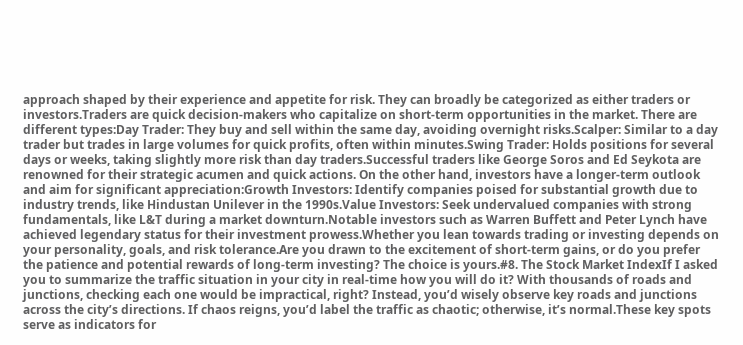approach shaped by their experience and appetite for risk. They can broadly be categorized as either traders or investors.Traders are quick decision-makers who capitalize on short-term opportunities in the market. There are different types:Day Trader: They buy and sell within the same day, avoiding overnight risks.Scalper: Similar to a day trader but trades in large volumes for quick profits, often within minutes.Swing Trader: Holds positions for several days or weeks, taking slightly more risk than day traders.Successful traders like George Soros and Ed Seykota are renowned for their strategic acumen and quick actions. On the other hand, investors have a longer-term outlook and aim for significant appreciation:Growth Investors: Identify companies poised for substantial growth due to industry trends, like Hindustan Unilever in the 1990s.Value Investors: Seek undervalued companies with strong fundamentals, like L&T during a market downturn.Notable investors such as Warren Buffett and Peter Lynch have achieved legendary status for their investment prowess.Whether you lean towards trading or investing depends on your personality, goals, and risk tolerance.Are you drawn to the excitement of short-term gains, or do you prefer the patience and potential rewards of long-term investing? The choice is yours.#8. The Stock Market IndexIf I asked you to summarize the traffic situation in your city in real-time how you will do it? With thousands of roads and junctions, checking each one would be impractical, right? Instead, you’d wisely observe key roads and junctions across the city’s directions. If chaos reigns, you’d label the traffic as chaotic; otherwise, it’s normal.These key spots serve as indicators for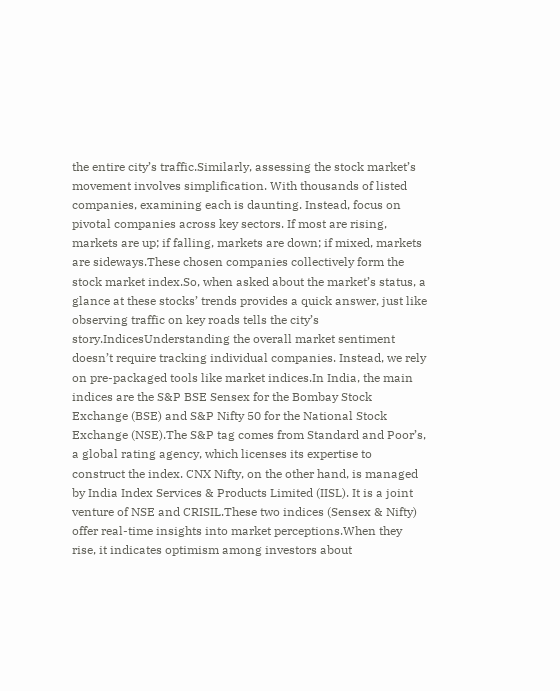the entire city’s traffic.Similarly, assessing the stock market’s movement involves simplification. With thousands of listed companies, examining each is daunting. Instead, focus on pivotal companies across key sectors. If most are rising, markets are up; if falling, markets are down; if mixed, markets are sideways.These chosen companies collectively form the stock market index.So, when asked about the market’s status, a glance at these stocks’ trends provides a quick answer, just like observing traffic on key roads tells the city’s story.IndicesUnderstanding the overall market sentiment doesn’t require tracking individual companies. Instead, we rely on pre-packaged tools like market indices.In India, the main indices are the S&P BSE Sensex for the Bombay Stock Exchange (BSE) and S&P Nifty 50 for the National Stock Exchange (NSE).The S&P tag comes from Standard and Poor’s, a global rating agency, which licenses its expertise to construct the index. CNX Nifty, on the other hand, is managed by India Index Services & Products Limited (IISL). It is a joint venture of NSE and CRISIL.These two indices (Sensex & Nifty) offer real-time insights into market perceptions.When they rise, it indicates optimism among investors about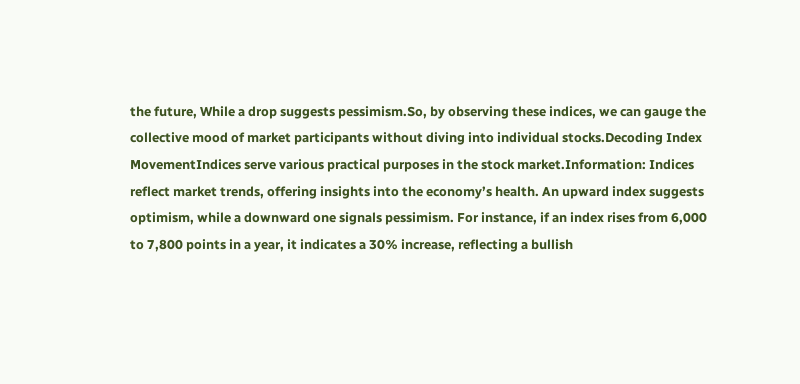the future, While a drop suggests pessimism.So, by observing these indices, we can gauge the collective mood of market participants without diving into individual stocks.Decoding Index MovementIndices serve various practical purposes in the stock market.Information: Indices reflect market trends, offering insights into the economy’s health. An upward index suggests optimism, while a downward one signals pessimism. For instance, if an index rises from 6,000 to 7,800 points in a year, it indicates a 30% increase, reflecting a bullish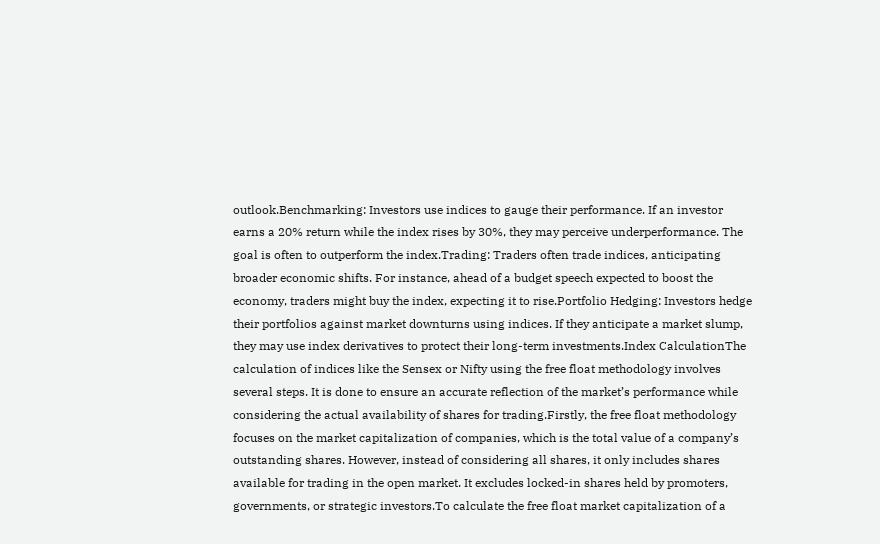outlook.Benchmarking: Investors use indices to gauge their performance. If an investor earns a 20% return while the index rises by 30%, they may perceive underperformance. The goal is often to outperform the index.Trading: Traders often trade indices, anticipating broader economic shifts. For instance, ahead of a budget speech expected to boost the economy, traders might buy the index, expecting it to rise.Portfolio Hedging: Investors hedge their portfolios against market downturns using indices. If they anticipate a market slump, they may use index derivatives to protect their long-term investments.Index CalculationThe calculation of indices like the Sensex or Nifty using the free float methodology involves several steps. It is done to ensure an accurate reflection of the market’s performance while considering the actual availability of shares for trading.Firstly, the free float methodology focuses on the market capitalization of companies, which is the total value of a company’s outstanding shares. However, instead of considering all shares, it only includes shares available for trading in the open market. It excludes locked-in shares held by promoters, governments, or strategic investors.To calculate the free float market capitalization of a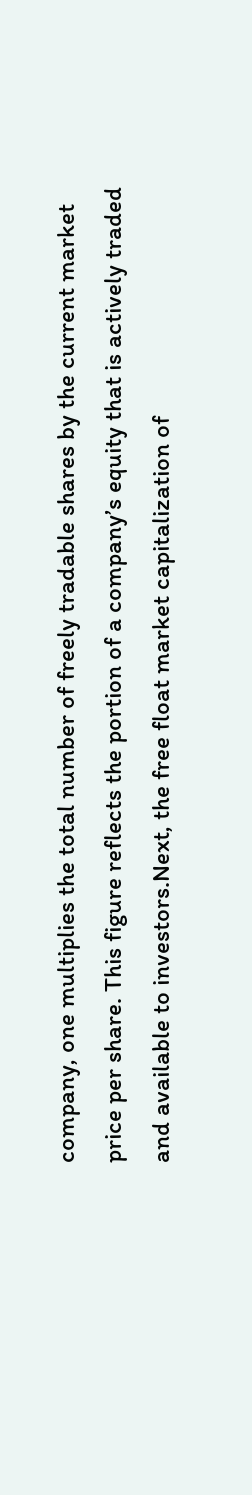company, one multiplies the total number of freely tradable shares by the current market price per share. This figure reflects the portion of a company’s equity that is actively traded and available to investors.Next, the free float market capitalization of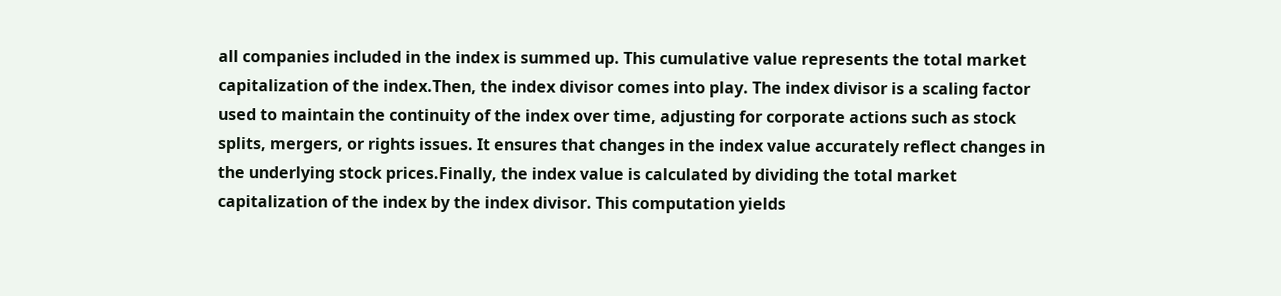all companies included in the index is summed up. This cumulative value represents the total market capitalization of the index.Then, the index divisor comes into play. The index divisor is a scaling factor used to maintain the continuity of the index over time, adjusting for corporate actions such as stock splits, mergers, or rights issues. It ensures that changes in the index value accurately reflect changes in the underlying stock prices.Finally, the index value is calculated by dividing the total market capitalization of the index by the index divisor. This computation yields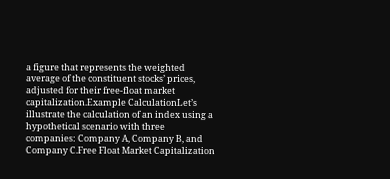a figure that represents the weighted average of the constituent stocks’ prices, adjusted for their free-float market capitalization.Example CalculationLet’s illustrate the calculation of an index using a hypothetical scenario with three companies: Company A, Company B, and Company C.Free Float Market Capitalization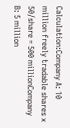Calculation:Company A: 10 million freely tradable shares x 50/share = 500 millionCompany B: 5 million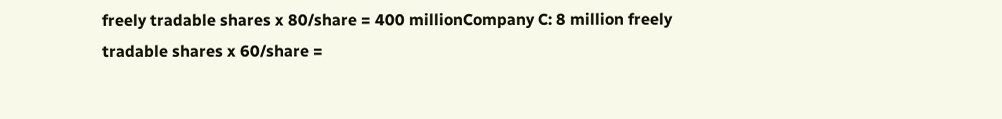freely tradable shares x 80/share = 400 millionCompany C: 8 million freely tradable shares x 60/share =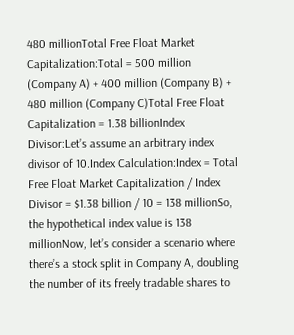480 millionTotal Free Float Market Capitalization:Total = 500 million (Company A) + 400 million (Company B) + 480 million (Company C)Total Free Float Capitalization = 1.38 billionIndex Divisor:Let’s assume an arbitrary index divisor of 10.Index Calculation:Index = Total Free Float Market Capitalization / Index Divisor = $1.38 billion / 10 = 138 millionSo, the hypothetical index value is 138 millionNow, let’s consider a scenario where there’s a stock split in Company A, doubling the number of its freely tradable shares to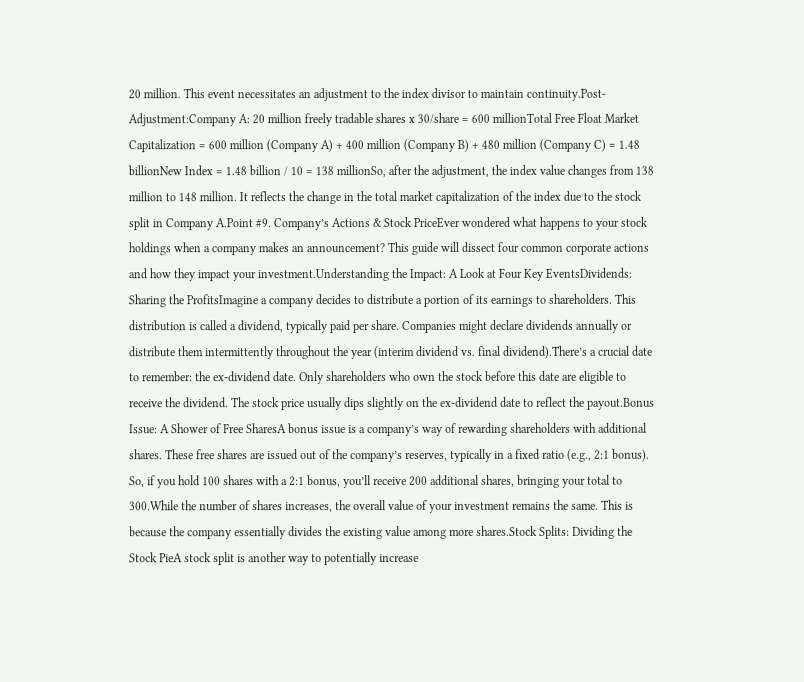20 million. This event necessitates an adjustment to the index divisor to maintain continuity.Post-Adjustment:Company A: 20 million freely tradable shares x 30/share = 600 millionTotal Free Float Market Capitalization = 600 million (Company A) + 400 million (Company B) + 480 million (Company C) = 1.48 billionNew Index = 1.48 billion / 10 = 138 millionSo, after the adjustment, the index value changes from 138 million to 148 million. It reflects the change in the total market capitalization of the index due to the stock split in Company A.Point #9. Company’s Actions & Stock PriceEver wondered what happens to your stock holdings when a company makes an announcement? This guide will dissect four common corporate actions and how they impact your investment.Understanding the Impact: A Look at Four Key EventsDividends: Sharing the ProfitsImagine a company decides to distribute a portion of its earnings to shareholders. This distribution is called a dividend, typically paid per share. Companies might declare dividends annually or distribute them intermittently throughout the year (interim dividend vs. final dividend).There’s a crucial date to remember: the ex-dividend date. Only shareholders who own the stock before this date are eligible to receive the dividend. The stock price usually dips slightly on the ex-dividend date to reflect the payout.Bonus Issue: A Shower of Free SharesA bonus issue is a company’s way of rewarding shareholders with additional shares. These free shares are issued out of the company’s reserves, typically in a fixed ratio (e.g., 2:1 bonus). So, if you hold 100 shares with a 2:1 bonus, you’ll receive 200 additional shares, bringing your total to 300.While the number of shares increases, the overall value of your investment remains the same. This is because the company essentially divides the existing value among more shares.Stock Splits: Dividing the Stock PieA stock split is another way to potentially increase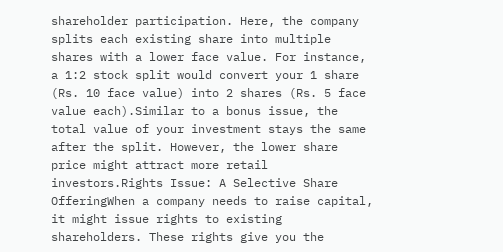shareholder participation. Here, the company splits each existing share into multiple shares with a lower face value. For instance, a 1:2 stock split would convert your 1 share (Rs. 10 face value) into 2 shares (Rs. 5 face value each).Similar to a bonus issue, the total value of your investment stays the same after the split. However, the lower share price might attract more retail investors.Rights Issue: A Selective Share OfferingWhen a company needs to raise capital, it might issue rights to existing shareholders. These rights give you the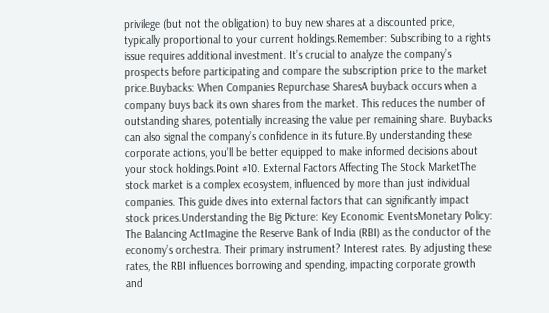privilege (but not the obligation) to buy new shares at a discounted price, typically proportional to your current holdings.Remember: Subscribing to a rights issue requires additional investment. It’s crucial to analyze the company’s prospects before participating and compare the subscription price to the market price.Buybacks: When Companies Repurchase SharesA buyback occurs when a company buys back its own shares from the market. This reduces the number of outstanding shares, potentially increasing the value per remaining share. Buybacks can also signal the company’s confidence in its future.By understanding these corporate actions, you’ll be better equipped to make informed decisions about your stock holdings.Point #10. External Factors Affecting The Stock MarketThe stock market is a complex ecosystem, influenced by more than just individual companies. This guide dives into external factors that can significantly impact stock prices.Understanding the Big Picture: Key Economic EventsMonetary Policy: The Balancing ActImagine the Reserve Bank of India (RBI) as the conductor of the economy’s orchestra. Their primary instrument? Interest rates. By adjusting these rates, the RBI influences borrowing and spending, impacting corporate growth and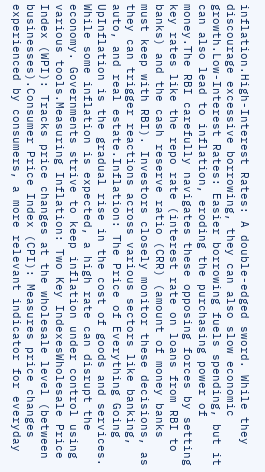inflation.High-Interest Rates: A double-edged sword. While they discourage excessive borrowing, they can also slow economic growth.Low-Interest Rates: Easier borrowing fuels spending, but it can also lead to inflation, eroding the purchasing power of money.The RBI carefully navigates these opposing forces by setting key rates like the repo rate (interest rate on loans from RBI to banks) and the cash reserve ratio (CRR) (amount of money banks must keep with RBI). Investors closely monitor these decisions, as they can trigger reactions across various sectors like banking, auto, and real estate.Inflation: The Price of Everything Going UpInflation is the gradual rise in the cost of goods and services. While some inflation is expected, a high rate can disrupt the economy. Governments strive to keep inflation under control using various tools.Measuring Inflation: Two Key IndexesWholesale Price Index (WPI): Tracks price changes at the wholesale level (between businesses).Consumer Price Index (CPI): Measures price changes experienced by consumers, a more relevant indicator for everyday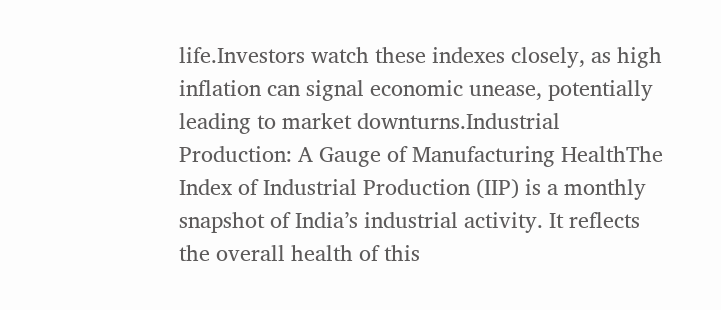life.Investors watch these indexes closely, as high inflation can signal economic unease, potentially leading to market downturns.Industrial Production: A Gauge of Manufacturing HealthThe Index of Industrial Production (IIP) is a monthly snapshot of India’s industrial activity. It reflects the overall health of this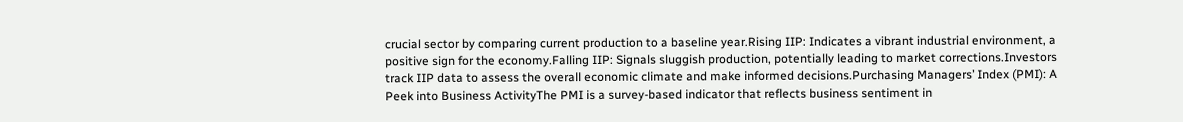crucial sector by comparing current production to a baseline year.Rising IIP: Indicates a vibrant industrial environment, a positive sign for the economy.Falling IIP: Signals sluggish production, potentially leading to market corrections.Investors track IIP data to assess the overall economic climate and make informed decisions.Purchasing Managers’ Index (PMI): A Peek into Business ActivityThe PMI is a survey-based indicator that reflects business sentiment in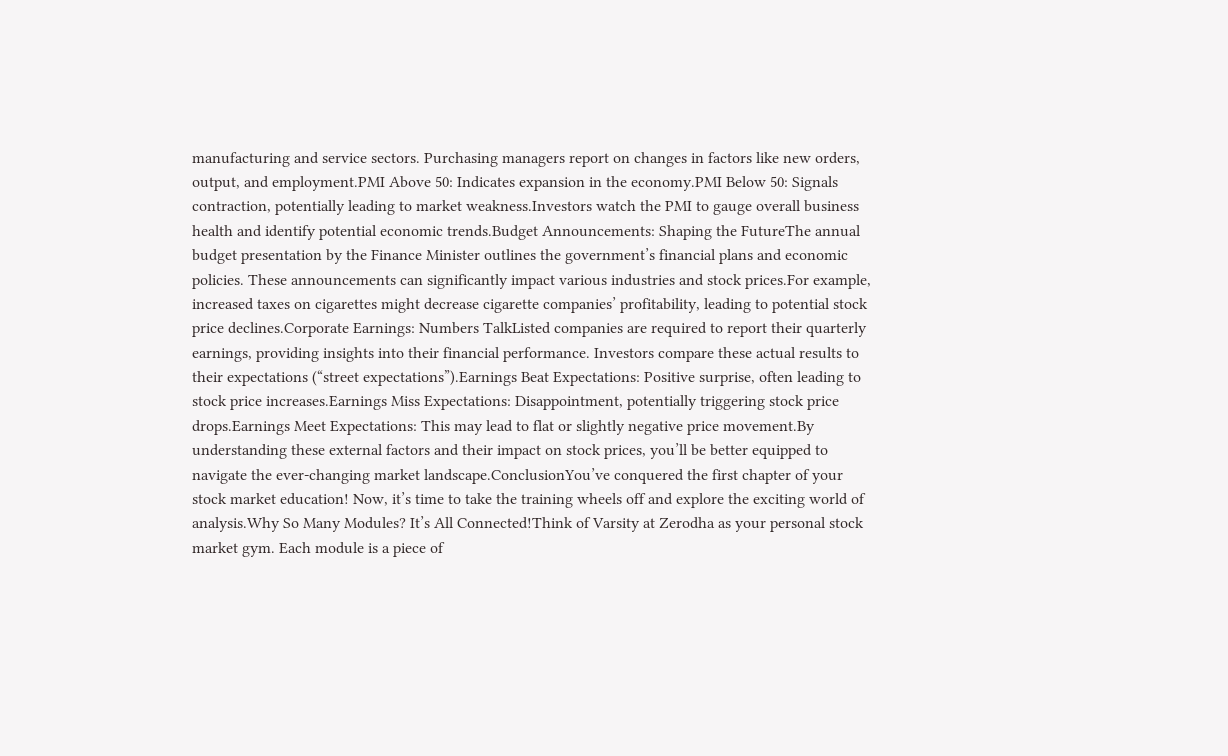manufacturing and service sectors. Purchasing managers report on changes in factors like new orders, output, and employment.PMI Above 50: Indicates expansion in the economy.PMI Below 50: Signals contraction, potentially leading to market weakness.Investors watch the PMI to gauge overall business health and identify potential economic trends.Budget Announcements: Shaping the FutureThe annual budget presentation by the Finance Minister outlines the government’s financial plans and economic policies. These announcements can significantly impact various industries and stock prices.For example, increased taxes on cigarettes might decrease cigarette companies’ profitability, leading to potential stock price declines.Corporate Earnings: Numbers TalkListed companies are required to report their quarterly earnings, providing insights into their financial performance. Investors compare these actual results to their expectations (“street expectations”).Earnings Beat Expectations: Positive surprise, often leading to stock price increases.Earnings Miss Expectations: Disappointment, potentially triggering stock price drops.Earnings Meet Expectations: This may lead to flat or slightly negative price movement.By understanding these external factors and their impact on stock prices, you’ll be better equipped to navigate the ever-changing market landscape.ConclusionYou’ve conquered the first chapter of your stock market education! Now, it’s time to take the training wheels off and explore the exciting world of analysis.Why So Many Modules? It’s All Connected!Think of Varsity at Zerodha as your personal stock market gym. Each module is a piece of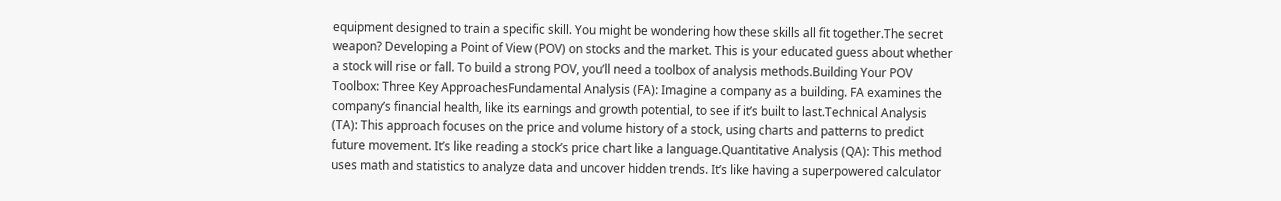equipment designed to train a specific skill. You might be wondering how these skills all fit together.The secret weapon? Developing a Point of View (POV) on stocks and the market. This is your educated guess about whether a stock will rise or fall. To build a strong POV, you’ll need a toolbox of analysis methods.Building Your POV Toolbox: Three Key ApproachesFundamental Analysis (FA): Imagine a company as a building. FA examines the company’s financial health, like its earnings and growth potential, to see if it’s built to last.Technical Analysis (TA): This approach focuses on the price and volume history of a stock, using charts and patterns to predict future movement. It’s like reading a stock’s price chart like a language.Quantitative Analysis (QA): This method uses math and statistics to analyze data and uncover hidden trends. It’s like having a superpowered calculator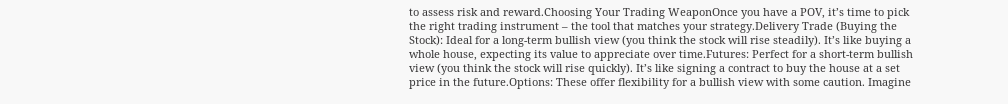to assess risk and reward.Choosing Your Trading WeaponOnce you have a POV, it’s time to pick the right trading instrument – the tool that matches your strategy.Delivery Trade (Buying the Stock): Ideal for a long-term bullish view (you think the stock will rise steadily). It’s like buying a whole house, expecting its value to appreciate over time.Futures: Perfect for a short-term bullish view (you think the stock will rise quickly). It’s like signing a contract to buy the house at a set price in the future.Options: These offer flexibility for a bullish view with some caution. Imagine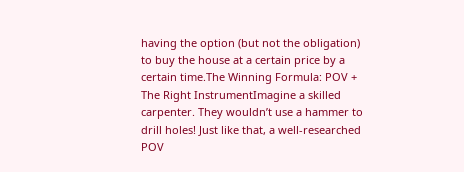having the option (but not the obligation) to buy the house at a certain price by a certain time.The Winning Formula: POV + The Right InstrumentImagine a skilled carpenter. They wouldn’t use a hammer to drill holes! Just like that, a well-researched POV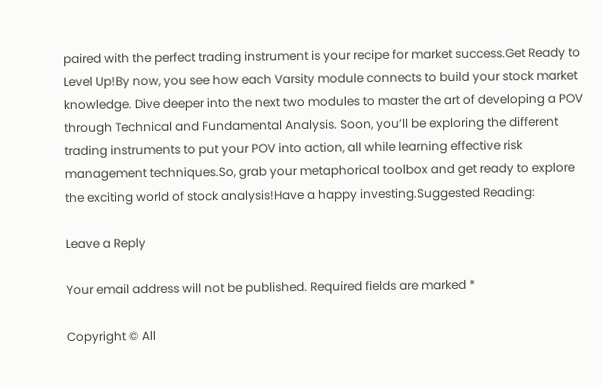paired with the perfect trading instrument is your recipe for market success.Get Ready to Level Up!By now, you see how each Varsity module connects to build your stock market knowledge. Dive deeper into the next two modules to master the art of developing a POV through Technical and Fundamental Analysis. Soon, you’ll be exploring the different trading instruments to put your POV into action, all while learning effective risk management techniques.So, grab your metaphorical toolbox and get ready to explore the exciting world of stock analysis!Have a happy investing.Suggested Reading:

Leave a Reply

Your email address will not be published. Required fields are marked *

Copyright © All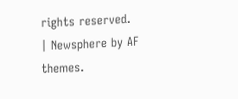rights reserved. | Newsphere by AF themes.